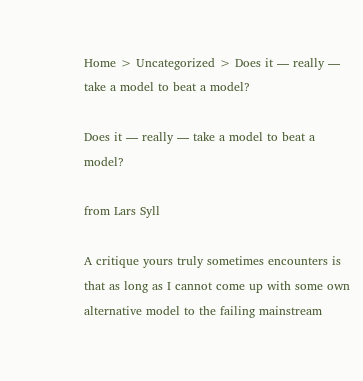Home > Uncategorized > Does it — really — take a model to beat a model?

Does it — really — take a model to beat a model?

from Lars Syll

A critique yours truly sometimes encounters is that as long as I cannot come up with some own alternative model to the failing mainstream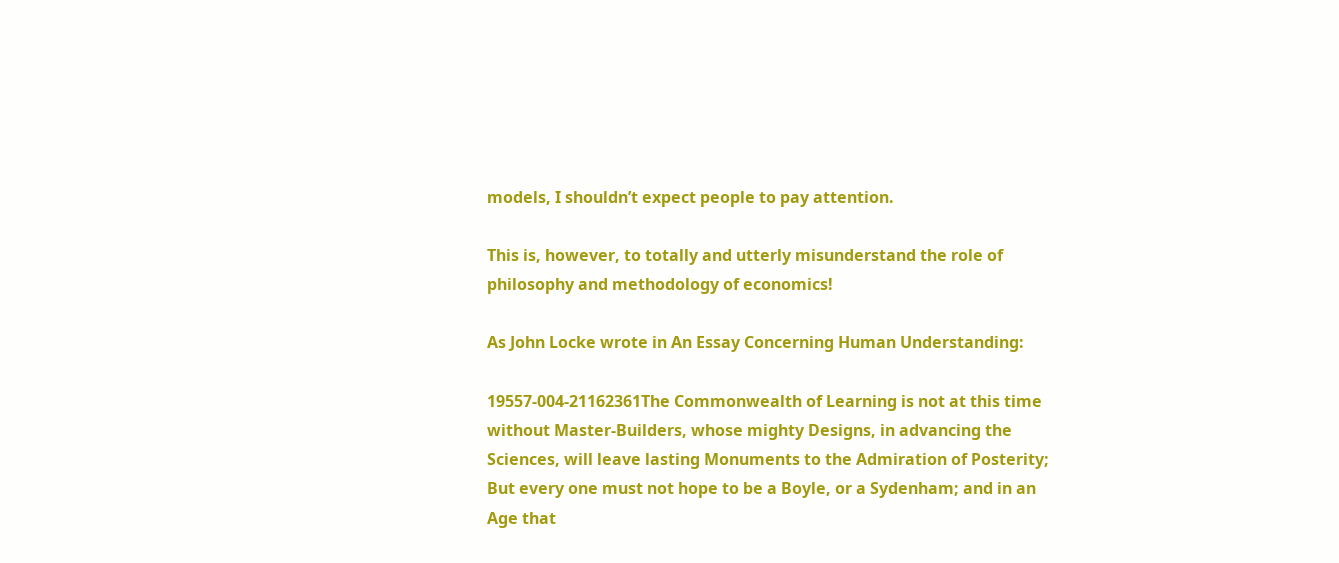models, I shouldn’t expect people to pay attention.

This is, however, to totally and utterly misunderstand the role of philosophy and methodology of economics!

As John Locke wrote in An Essay Concerning Human Understanding:

19557-004-21162361The Commonwealth of Learning is not at this time without Master-Builders, whose mighty Designs, in advancing the Sciences, will leave lasting Monuments to the Admiration of Posterity; But every one must not hope to be a Boyle, or a Sydenham; and in an Age that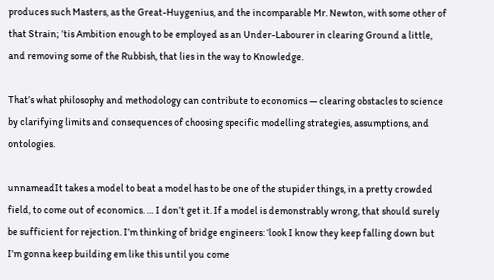produces such Masters, as the Great-Huygenius, and the incomparable Mr. Newton, with some other of that Strain; ’tis Ambition enough to be employed as an Under-Labourer in clearing Ground a little, and removing some of the Rubbish, that lies in the way to Knowledge.

That’s what philosophy and methodology can contribute to economics — clearing obstacles to science by clarifying limits and consequences of choosing specific modelling strategies, assumptions, and ontologies.

unnameadIt takes a model to beat a model has to be one of the stupider things, in a pretty crowded field, to come out of economics. … I don’t get it. If a model is demonstrably wrong, that should surely be sufficient for rejection. I’m thinking of bridge engineers: ‘look I know they keep falling down but I’m gonna keep building em like this until you come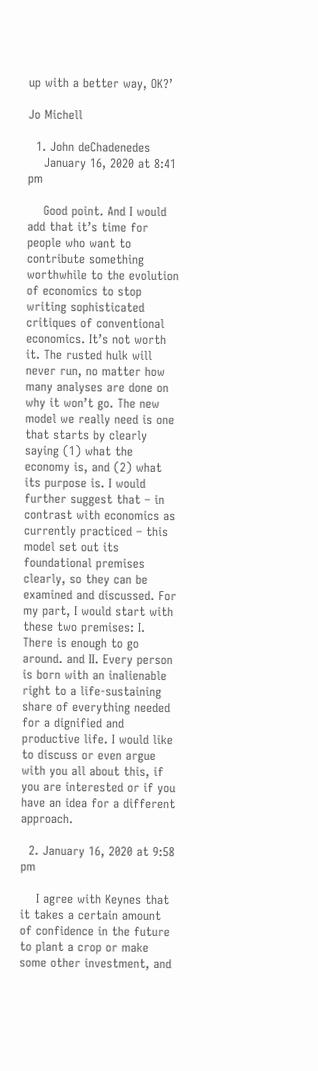up with a better way, OK?’

Jo Michell

  1. John deChadenedes
    January 16, 2020 at 8:41 pm

    Good point. And I would add that it’s time for people who want to contribute something worthwhile to the evolution of economics to stop writing sophisticated critiques of conventional economics. It’s not worth it. The rusted hulk will never run, no matter how many analyses are done on why it won’t go. The new model we really need is one that starts by clearly saying (1) what the economy is, and (2) what its purpose is. I would further suggest that – in contrast with economics as currently practiced – this model set out its foundational premises clearly, so they can be examined and discussed. For my part, I would start with these two premises: I. There is enough to go around. and II. Every person is born with an inalienable right to a life-sustaining share of everything needed for a dignified and productive life. I would like to discuss or even argue with you all about this, if you are interested or if you have an idea for a different approach.

  2. January 16, 2020 at 9:58 pm

    I agree with Keynes that it takes a certain amount of confidence in the future to plant a crop or make some other investment, and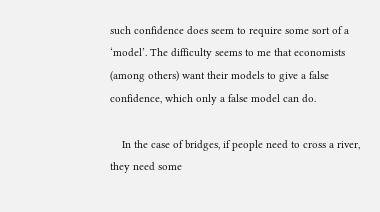such confidence does seem to require some sort of a ‘model’. The difficulty seems to me that economists (among others) want their models to give a false confidence, which only a false model can do.

    In the case of bridges, if people need to cross a river, they need some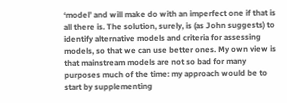‘model’ and will make do with an imperfect one if that is all there is. The solution, surely, is (as John suggests) to identify alternative models and criteria for assessing models, so that we can use better ones. My own view is that mainstream models are not so bad for many purposes much of the time: my approach would be to start by supplementing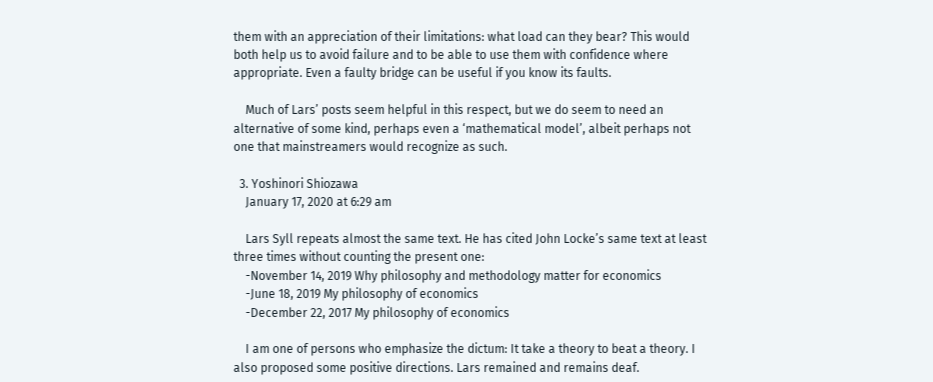them with an appreciation of their limitations: what load can they bear? This would both help us to avoid failure and to be able to use them with confidence where appropriate. Even a faulty bridge can be useful if you know its faults.

    Much of Lars’ posts seem helpful in this respect, but we do seem to need an alternative of some kind, perhaps even a ‘mathematical model’, albeit perhaps not one that mainstreamers would recognize as such.

  3. Yoshinori Shiozawa
    January 17, 2020 at 6:29 am

    Lars Syll repeats almost the same text. He has cited John Locke’s same text at least three times without counting the present one:
    -November 14, 2019 Why philosophy and methodology matter for economics
    -June 18, 2019 My philosophy of economics
    -December 22, 2017 My philosophy of economics

    I am one of persons who emphasize the dictum: It take a theory to beat a theory. I also proposed some positive directions. Lars remained and remains deaf.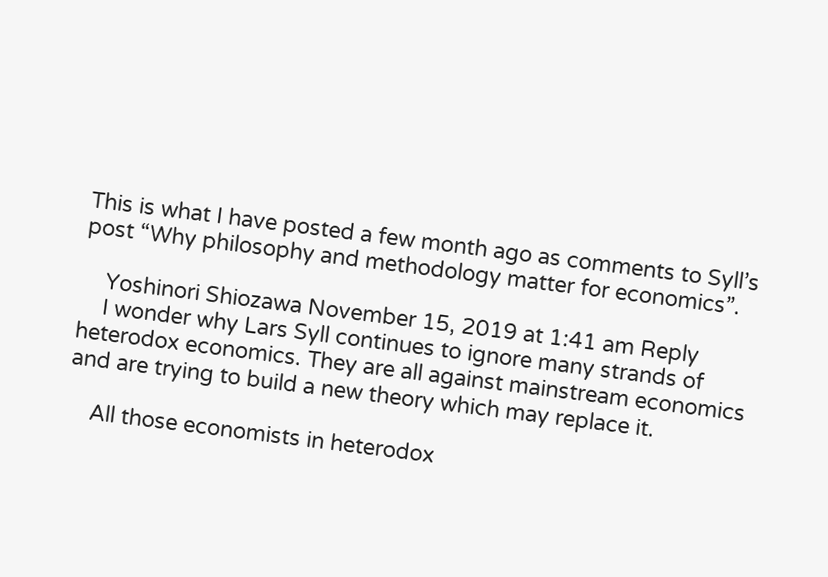This is what I have posted a few month ago as comments to Syll’s post “Why philosophy and methodology matter for economics”.

    Yoshinori Shiozawa November 15, 2019 at 1:41 am Reply
    I wonder why Lars Syll continues to ignore many strands of heterodox economics. They are all against mainstream economics and are trying to build a new theory which may replace it.

    All those economists in heterodox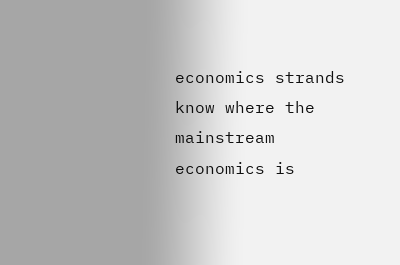economics strands know where the mainstream economics is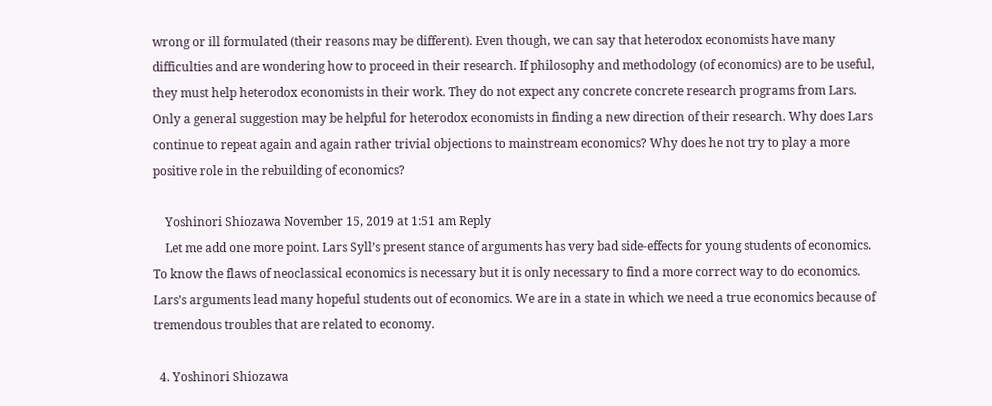wrong or ill formulated (their reasons may be different). Even though, we can say that heterodox economists have many difficulties and are wondering how to proceed in their research. If philosophy and methodology (of economics) are to be useful, they must help heterodox economists in their work. They do not expect any concrete concrete research programs from Lars. Only a general suggestion may be helpful for heterodox economists in finding a new direction of their research. Why does Lars continue to repeat again and again rather trivial objections to mainstream economics? Why does he not try to play a more positive role in the rebuilding of economics?

    Yoshinori Shiozawa November 15, 2019 at 1:51 am Reply
    Let me add one more point. Lars Syll’s present stance of arguments has very bad side-effects for young students of economics. To know the flaws of neoclassical economics is necessary but it is only necessary to find a more correct way to do economics. Lars’s arguments lead many hopeful students out of economics. We are in a state in which we need a true economics because of tremendous troubles that are related to economy.

  4. Yoshinori Shiozawa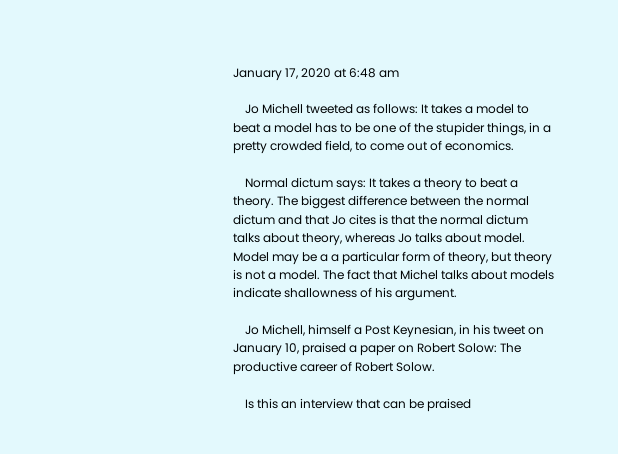January 17, 2020 at 6:48 am

    Jo Michell tweeted as follows: It takes a model to beat a model has to be one of the stupider things, in a pretty crowded field, to come out of economics.

    Normal dictum says: It takes a theory to beat a theory. The biggest difference between the normal dictum and that Jo cites is that the normal dictum talks about theory, whereas Jo talks about model. Model may be a a particular form of theory, but theory is not a model. The fact that Michel talks about models indicate shallowness of his argument.

    Jo Michell, himself a Post Keynesian, in his tweet on January 10, praised a paper on Robert Solow: The productive career of Robert Solow.

    Is this an interview that can be praised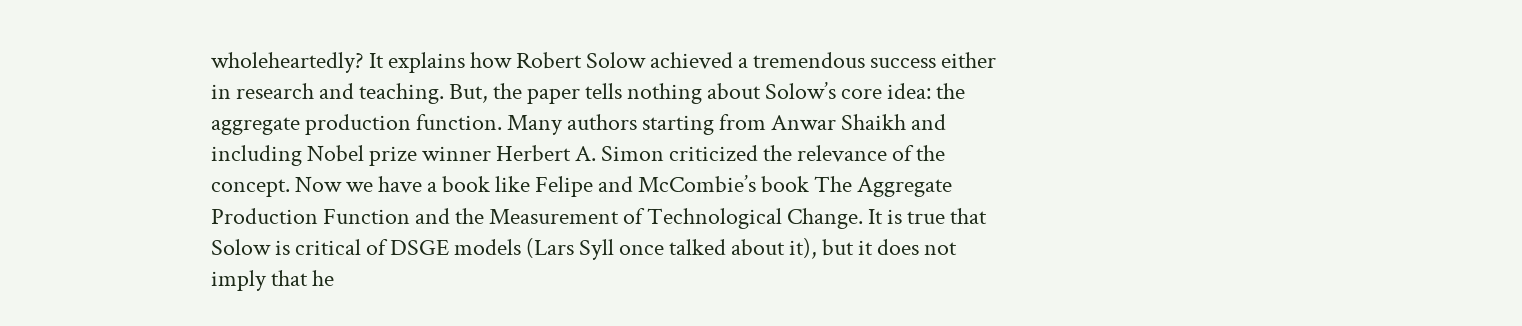wholeheartedly? It explains how Robert Solow achieved a tremendous success either in research and teaching. But, the paper tells nothing about Solow’s core idea: the aggregate production function. Many authors starting from Anwar Shaikh and including Nobel prize winner Herbert A. Simon criticized the relevance of the concept. Now we have a book like Felipe and McCombie’s book The Aggregate Production Function and the Measurement of Technological Change. It is true that Solow is critical of DSGE models (Lars Syll once talked about it), but it does not imply that he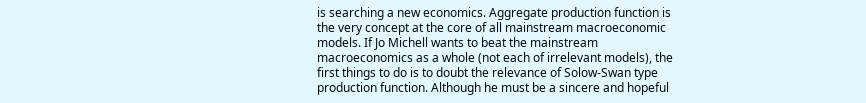is searching a new economics. Aggregate production function is the very concept at the core of all mainstream macroeconomic models. If Jo Michell wants to beat the mainstream macroeconomics as a whole (not each of irrelevant models), the first things to do is to doubt the relevance of Solow-Swan type production function. Although he must be a sincere and hopeful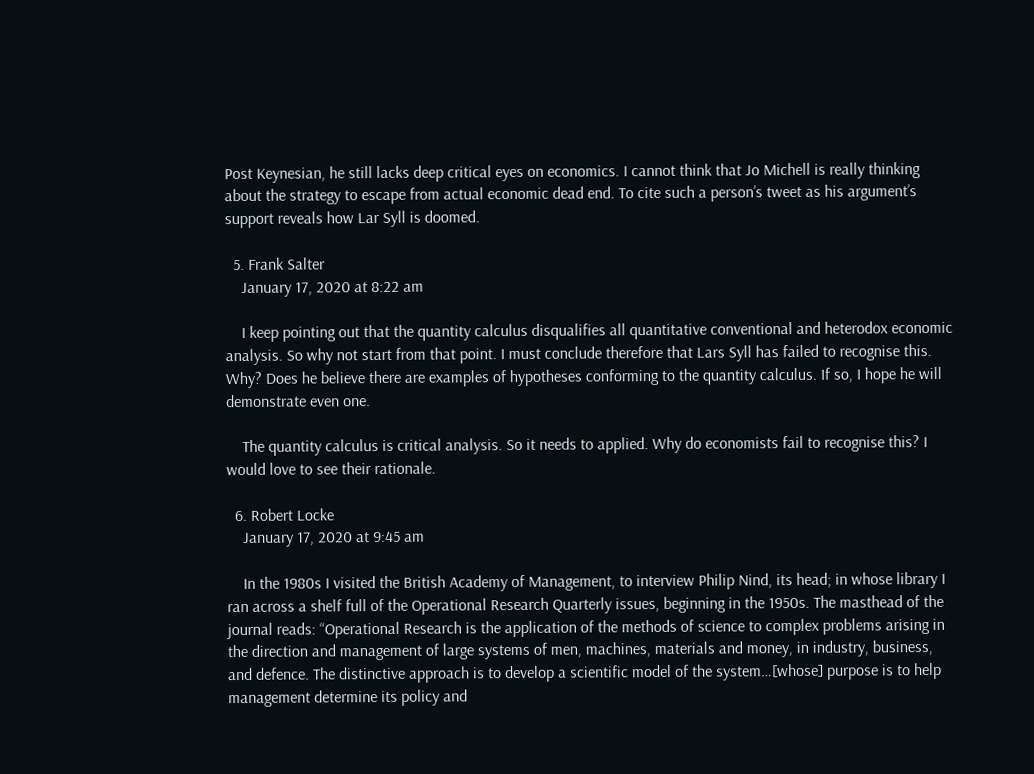Post Keynesian, he still lacks deep critical eyes on economics. I cannot think that Jo Michell is really thinking about the strategy to escape from actual economic dead end. To cite such a person’s tweet as his argument’s support reveals how Lar Syll is doomed.

  5. Frank Salter
    January 17, 2020 at 8:22 am

    I keep pointing out that the quantity calculus disqualifies all quantitative conventional and heterodox economic analysis. So why not start from that point. I must conclude therefore that Lars Syll has failed to recognise this. Why? Does he believe there are examples of hypotheses conforming to the quantity calculus. If so, I hope he will demonstrate even one.

    The quantity calculus is critical analysis. So it needs to applied. Why do economists fail to recognise this? I would love to see their rationale.

  6. Robert Locke
    January 17, 2020 at 9:45 am

    In the 1980s I visited the British Academy of Management, to interview Philip Nind, its head; in whose library I ran across a shelf full of the Operational Research Quarterly issues, beginning in the 1950s. The masthead of the journal reads: “Operational Research is the application of the methods of science to complex problems arising in the direction and management of large systems of men, machines, materials and money, in industry, business, and defence. The distinctive approach is to develop a scientific model of the system…[whose] purpose is to help management determine its policy and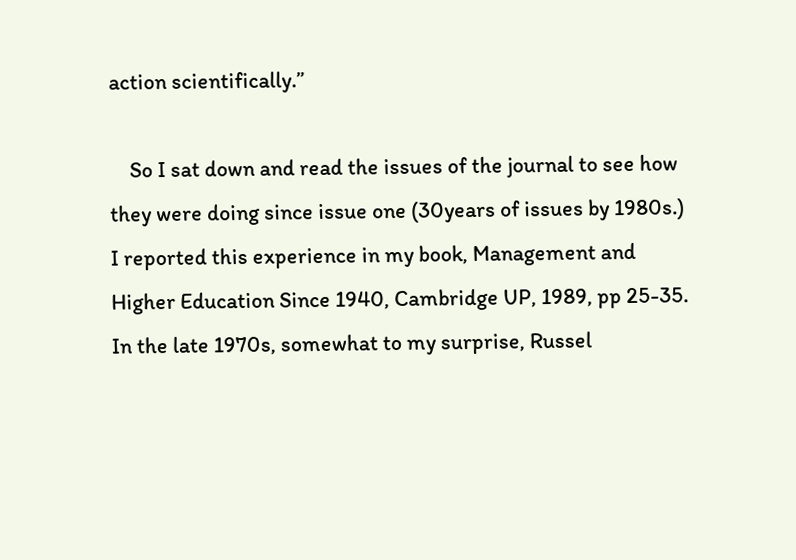action scientifically.”

    So I sat down and read the issues of the journal to see how they were doing since issue one (30years of issues by 1980s.) I reported this experience in my book, Management and Higher Education Since 1940, Cambridge UP, 1989, pp 25-35. In the late 1970s, somewhat to my surprise, Russel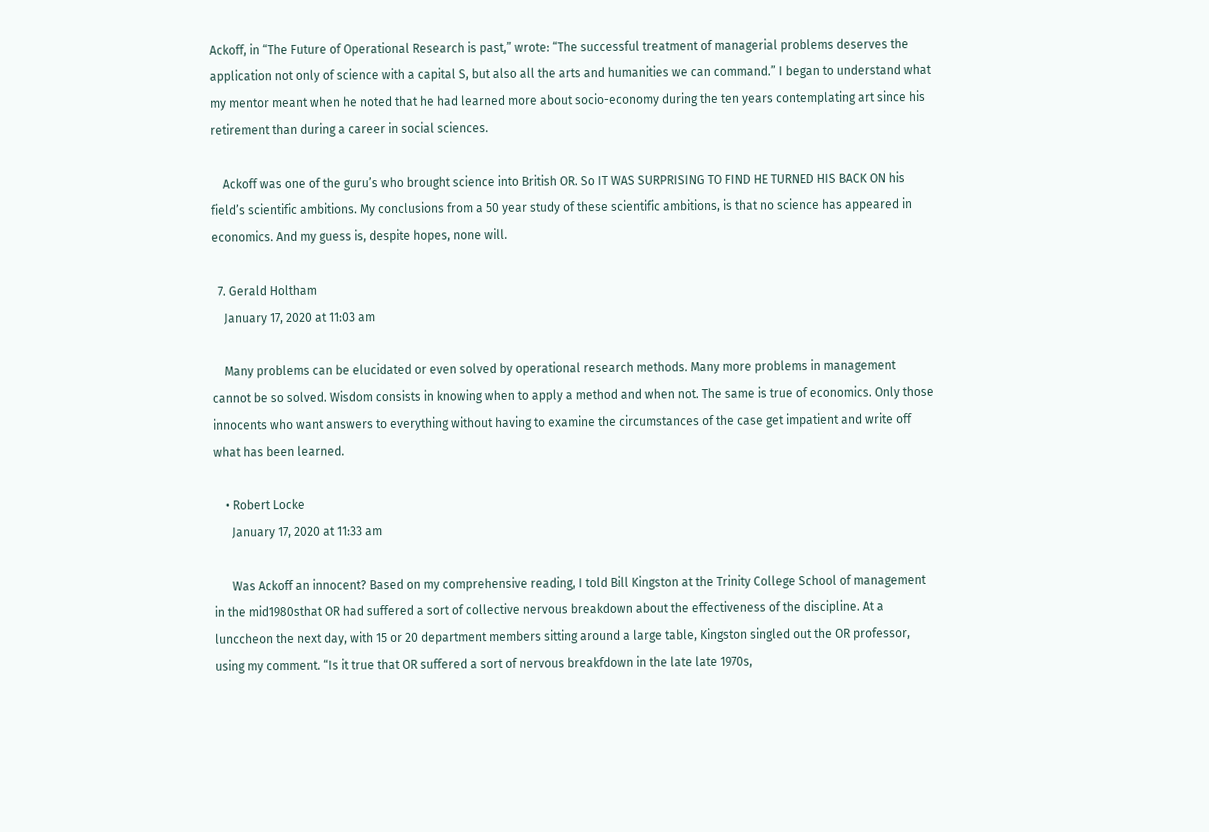Ackoff, in “The Future of Operational Research is past,” wrote: “The successful treatment of managerial problems deserves the application not only of science with a capital S, but also all the arts and humanities we can command.” I began to understand what my mentor meant when he noted that he had learned more about socio-economy during the ten years contemplating art since his retirement than during a career in social sciences.

    Ackoff was one of the guru’s who brought science into British OR. So IT WAS SURPRISING TO FIND HE TURNED HIS BACK ON his field’s scientific ambitions. My conclusions from a 50 year study of these scientific ambitions, is that no science has appeared in economics. And my guess is, despite hopes, none will.

  7. Gerald Holtham
    January 17, 2020 at 11:03 am

    Many problems can be elucidated or even solved by operational research methods. Many more problems in management cannot be so solved. Wisdom consists in knowing when to apply a method and when not. The same is true of economics. Only those innocents who want answers to everything without having to examine the circumstances of the case get impatient and write off what has been learned.

    • Robert Locke
      January 17, 2020 at 11:33 am

      Was Ackoff an innocent? Based on my comprehensive reading, I told Bill Kingston at the Trinity College School of management in the mid1980sthat OR had suffered a sort of collective nervous breakdown about the effectiveness of the discipline. At a lunccheon the next day, with 15 or 20 department members sitting around a large table, Kingston singled out the OR professor, using my comment. “Is it true that OR suffered a sort of nervous breakfdown in the late late 1970s,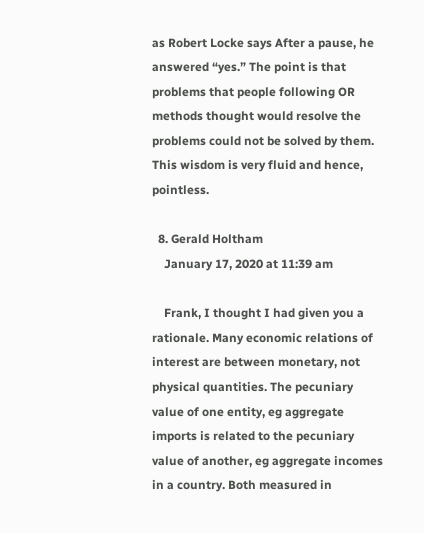as Robert Locke says After a pause, he answered “yes.” The point is that problems that people following OR methods thought would resolve the problems could not be solved by them. This wisdom is very fluid and hence, pointless.

  8. Gerald Holtham
    January 17, 2020 at 11:39 am

    Frank, I thought I had given you a rationale. Many economic relations of interest are between monetary, not physical quantities. The pecuniary value of one entity, eg aggregate imports is related to the pecuniary value of another, eg aggregate incomes in a country. Both measured in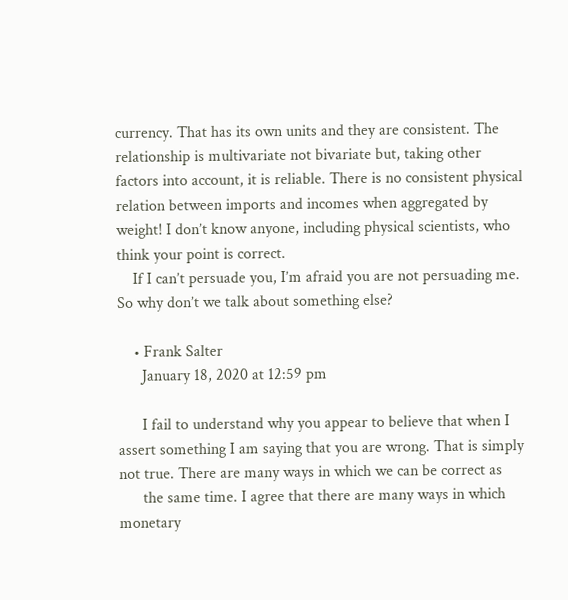currency. That has its own units and they are consistent. The relationship is multivariate not bivariate but, taking other factors into account, it is reliable. There is no consistent physical relation between imports and incomes when aggregated by weight! I don’t know anyone, including physical scientists, who think your point is correct.
    If I can’t persuade you, I’m afraid you are not persuading me. So why don’t we talk about something else?

    • Frank Salter
      January 18, 2020 at 12:59 pm

      I fail to understand why you appear to believe that when I assert something I am saying that you are wrong. That is simply not true. There are many ways in which we can be correct as
      the same time. I agree that there are many ways in which monetary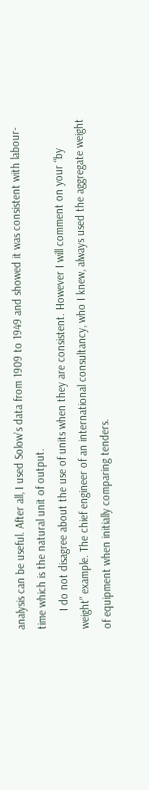analysis can be useful. After all, I used Solow’s data from 1909 to 1949 and showed it was consistent with labour-time which is the natural unit of output.
      I do not disagree about the use of units when they are consistent. However I will comment on your “by weight” example. The chief engineer of an international consultancy, who I knew, always used the aggregate weight of equipment when initially comparing tenders.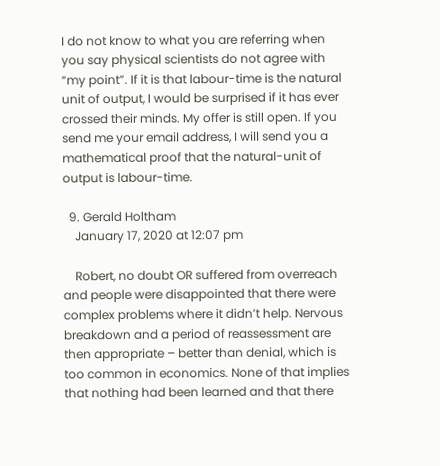I do not know to what you are referring when you say physical scientists do not agree with “my point”. If it is that labour-time is the natural unit of output, I would be surprised if it has ever crossed their minds. My offer is still open. If you send me your email address, I will send you a mathematical proof that the natural-unit of output is labour-time.

  9. Gerald Holtham
    January 17, 2020 at 12:07 pm

    Robert, no doubt OR suffered from overreach and people were disappointed that there were complex problems where it didn’t help. Nervous breakdown and a period of reassessment are then appropriate – better than denial, which is too common in economics. None of that implies that nothing had been learned and that there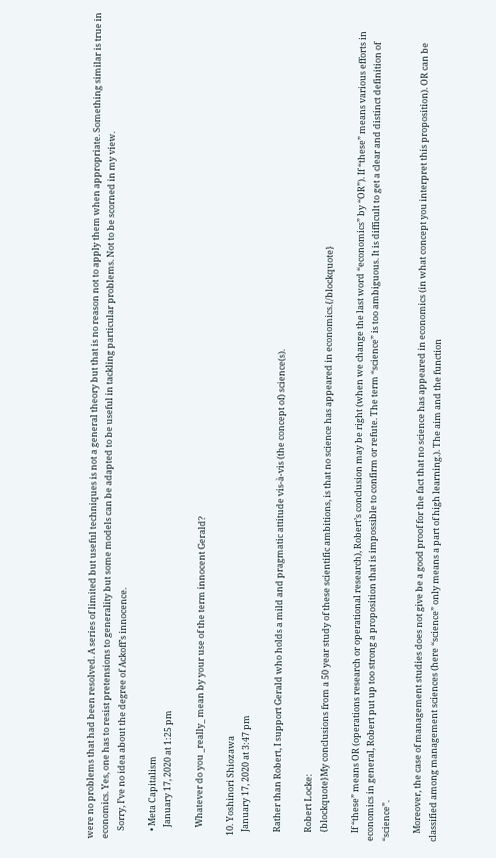were no problems that had been resolved. A series of limited but useful techniques is not a general theory but that is no reason not to apply them when appropriate. Something similar is true in economics. Yes, one has to resist pretensions to generality but some models can be adapted to be useful in tackling particular problems. Not to be scorned in my view.
    Sorry, I’ve no idea about the degree of Ackoff’s innocence.

    • Meta Capitalism
      January 17, 2020 at 1:25 pm

      Whatever do you _really_ mean by your use of the term innocent Gerald?

  10. Yoshinori Shiozawa
    January 17, 2020 at 3:47 pm

    Rather than Robert, I support Gerald who holds a mild and pragmatic attitude vis-à-vis (the concept of) science(s).

    Robert Locke:
    {blockquote}My conclusions from a 50 year study of these scientific ambitions, is that no science has appeared in economics.{/blockquote}

    If “these” means OR (operations research or operational research), Robert’s conclusion may be right (when we change the last word “economics” by “OR”). If “these” means various efforts in economics in general, Robert put up too strong a proposition that is impossible to confirm or refute. The term “science” is too ambiguous. It is difficult to get a clear and distinct definition of “science”.

    Moreover, the case of management studies does not give be a good proof for the fact that no science has appeared in economics (in what concept you interpret this proposition). OR can be classified among management sciences (here “science” only means a part of high learning.). The aim and the function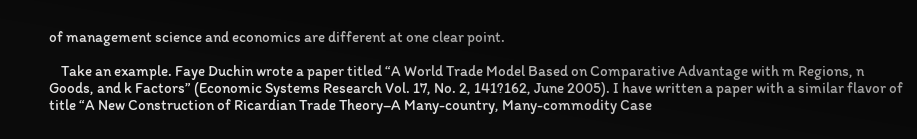of management science and economics are different at one clear point.

    Take an example. Faye Duchin wrote a paper titled “A World Trade Model Based on Comparative Advantage with m Regions, n Goods, and k Factors” (Economic Systems Research Vol. 17, No. 2, 141?162, June 2005). I have written a paper with a similar flavor of title “A New Construction of Ricardian Trade Theory–A Many-country, Many-commodity Case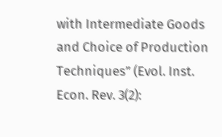with Intermediate Goods and Choice of Production Techniques” (Evol. Inst. Econ. Rev. 3(2):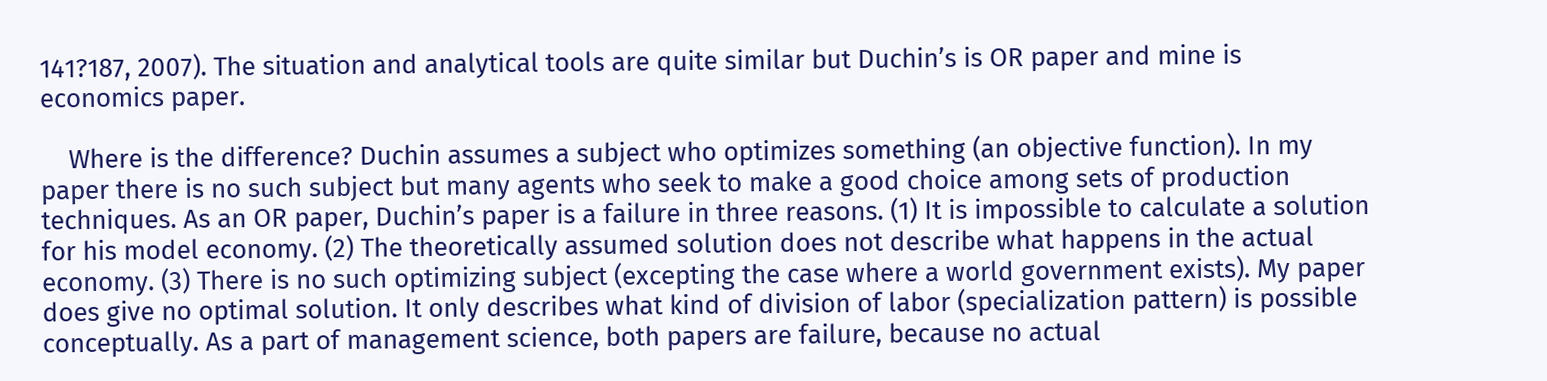141?187, 2007). The situation and analytical tools are quite similar but Duchin’s is OR paper and mine is economics paper.

    Where is the difference? Duchin assumes a subject who optimizes something (an objective function). In my paper there is no such subject but many agents who seek to make a good choice among sets of production techniques. As an OR paper, Duchin’s paper is a failure in three reasons. (1) It is impossible to calculate a solution for his model economy. (2) The theoretically assumed solution does not describe what happens in the actual economy. (3) There is no such optimizing subject (excepting the case where a world government exists). My paper does give no optimal solution. It only describes what kind of division of labor (specialization pattern) is possible conceptually. As a part of management science, both papers are failure, because no actual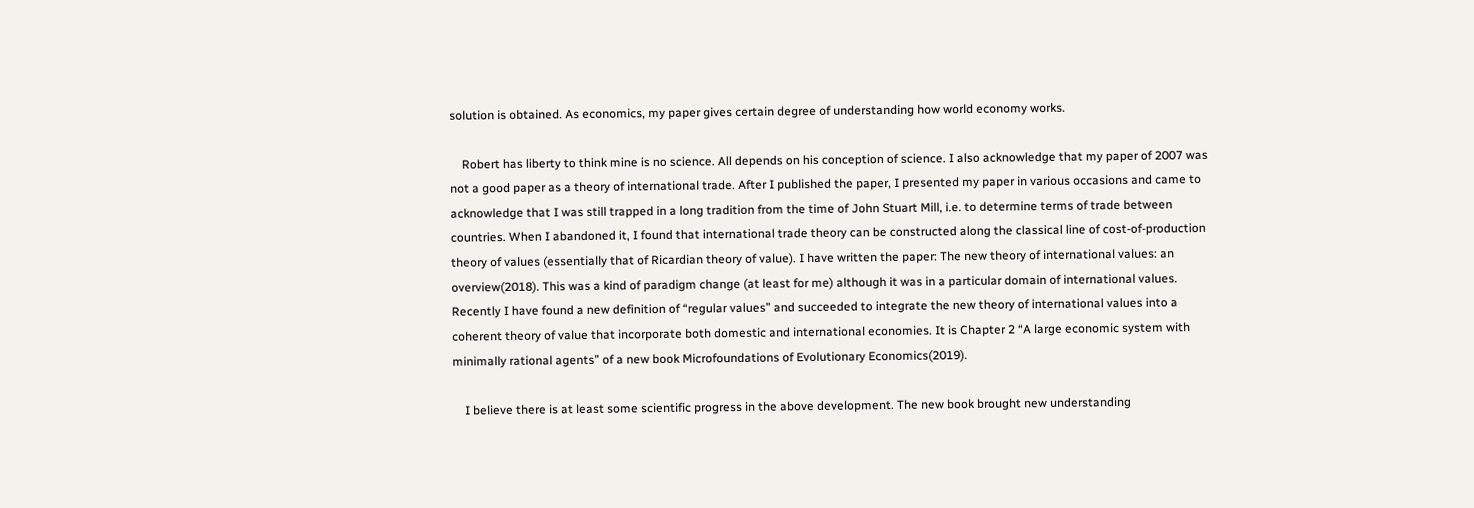solution is obtained. As economics, my paper gives certain degree of understanding how world economy works.

    Robert has liberty to think mine is no science. All depends on his conception of science. I also acknowledge that my paper of 2007 was not a good paper as a theory of international trade. After I published the paper, I presented my paper in various occasions and came to acknowledge that I was still trapped in a long tradition from the time of John Stuart Mill, i.e. to determine terms of trade between countries. When I abandoned it, I found that international trade theory can be constructed along the classical line of cost-of-production theory of values (essentially that of Ricardian theory of value). I have written the paper: The new theory of international values: an overview(2018). This was a kind of paradigm change (at least for me) although it was in a particular domain of international values. Recently I have found a new definition of “regular values” and succeeded to integrate the new theory of international values into a coherent theory of value that incorporate both domestic and international economies. It is Chapter 2 “A large economic system with minimally rational agents” of a new book Microfoundations of Evolutionary Economics(2019).

    I believe there is at least some scientific progress in the above development. The new book brought new understanding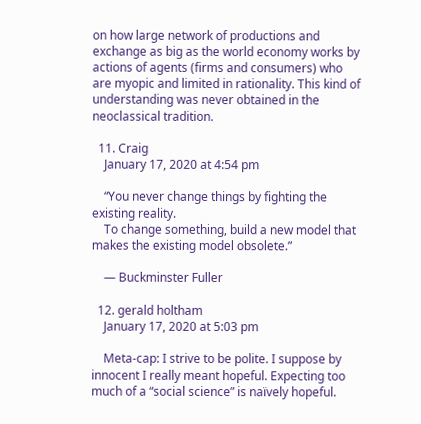on how large network of productions and exchange as big as the world economy works by actions of agents (firms and consumers) who are myopic and limited in rationality. This kind of understanding was never obtained in the neoclassical tradition.

  11. Craig
    January 17, 2020 at 4:54 pm

    “You never change things by fighting the existing reality.
    To change something, build a new model that makes the existing model obsolete.”

    ― Buckminster Fuller

  12. gerald holtham
    January 17, 2020 at 5:03 pm

    Meta-cap: I strive to be polite. I suppose by innocent I really meant hopeful. Expecting too much of a “social science” is naïvely hopeful.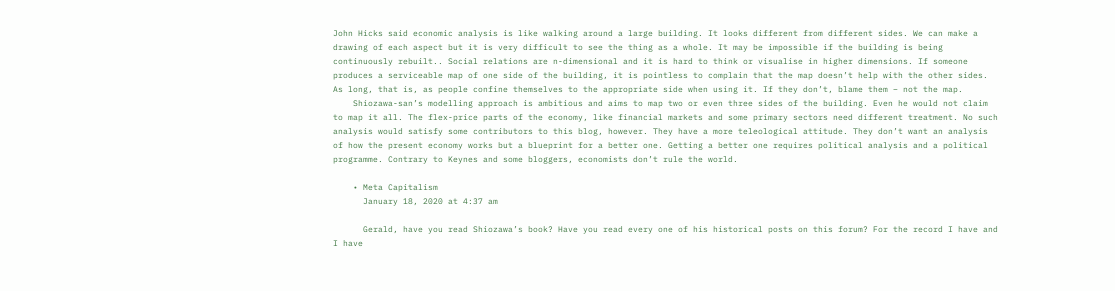John Hicks said economic analysis is like walking around a large building. It looks different from different sides. We can make a drawing of each aspect but it is very difficult to see the thing as a whole. It may be impossible if the building is being continuously rebuilt.. Social relations are n-dimensional and it is hard to think or visualise in higher dimensions. If someone produces a serviceable map of one side of the building, it is pointless to complain that the map doesn’t help with the other sides. As long, that is, as people confine themselves to the appropriate side when using it. If they don’t, blame them – not the map.
    Shiozawa-san’s modelling approach is ambitious and aims to map two or even three sides of the building. Even he would not claim to map it all. The flex-price parts of the economy, like financial markets and some primary sectors need different treatment. No such analysis would satisfy some contributors to this blog, however. They have a more teleological attitude. They don’t want an analysis of how the present economy works but a blueprint for a better one. Getting a better one requires political analysis and a political programme. Contrary to Keynes and some bloggers, economists don’t rule the world.

    • Meta Capitalism
      January 18, 2020 at 4:37 am

      Gerald, have you read Shiozawa’s book? Have you read every one of his historical posts on this forum? For the record I have and I have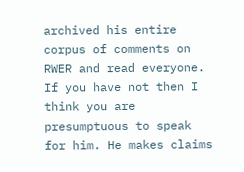archived his entire corpus of comments on RWER and read everyone. If you have not then I think you are presumptuous to speak for him. He makes claims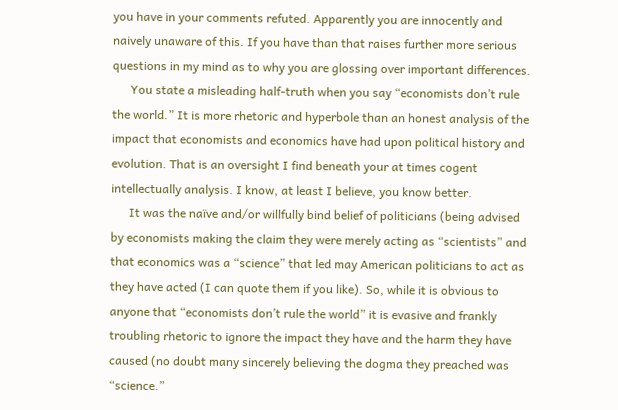you have in your comments refuted. Apparently you are innocently and naively unaware of this. If you have than that raises further more serious questions in my mind as to why you are glossing over important differences.
      You state a misleading half-truth when you say “economists don’t rule the world.” It is more rhetoric and hyperbole than an honest analysis of the impact that economists and economics have had upon political history and evolution. That is an oversight I find beneath your at times cogent intellectually analysis. I know, at least I believe, you know better.
      It was the naïve and/or willfully bind belief of politicians (being advised by economists making the claim they were merely acting as “scientists” and that economics was a “science” that led may American politicians to act as they have acted (I can quote them if you like). So, while it is obvious to anyone that “economists don’t rule the world” it is evasive and frankly troubling rhetoric to ignore the impact they have and the harm they have caused (no doubt many sincerely believing the dogma they preached was “science.”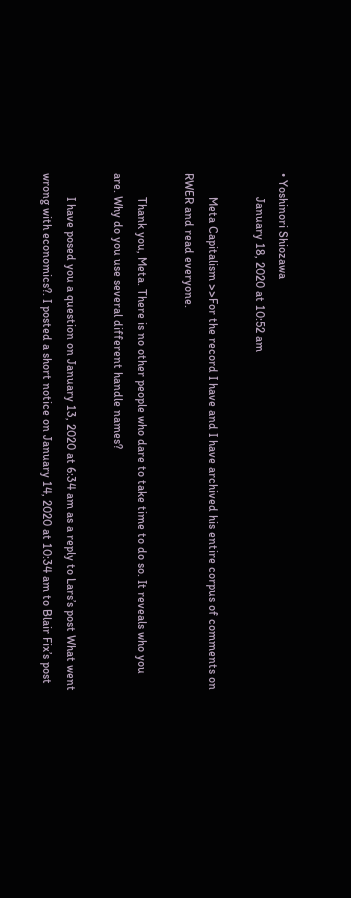• Yoshinori Shiozawa
        January 18, 2020 at 10:52 am

        Meta Capitalism >>For the record I have and I have archived his entire corpus of comments on RWER and read everyone.

        Thank you, Meta. There is no other people who dare to take time to do so. It reveals who you are. Why do you use several different handle names?

        I have posed you a question on January 13, 2020 at 6:34 am as a reply to Lars’s post What went wrong with economics?. I posted a short notice on January 14, 2020 at 10:34 am to Blair Fix’s post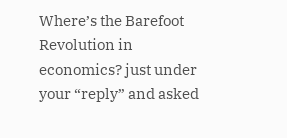Where’s the Barefoot Revolution in economics? just under your “reply” and asked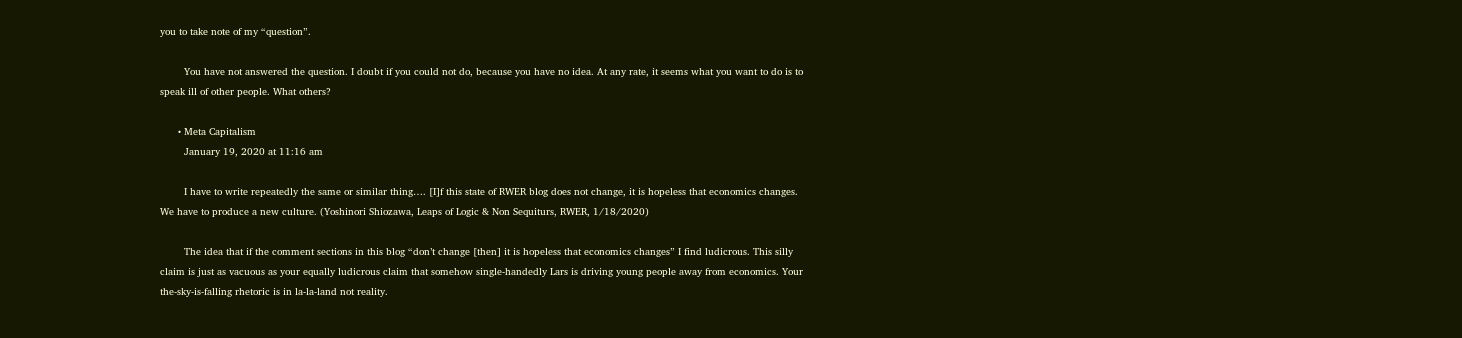you to take note of my “question”.

        You have not answered the question. I doubt if you could not do, because you have no idea. At any rate, it seems what you want to do is to speak ill of other people. What others?

      • Meta Capitalism
        January 19, 2020 at 11:16 am

        I have to write repeatedly the same or similar thing…. [I]f this state of RWER blog does not change, it is hopeless that economics changes. We have to produce a new culture. (Yoshinori Shiozawa, Leaps of Logic & Non Sequiturs, RWER, 1/18/2020)

        The idea that if the comment sections in this blog “don’t change [then] it is hopeless that economics changes” I find ludicrous. This silly claim is just as vacuous as your equally ludicrous claim that somehow single-handedly Lars is driving young people away from economics. Your the-sky-is-falling rhetoric is in la-la-land not reality.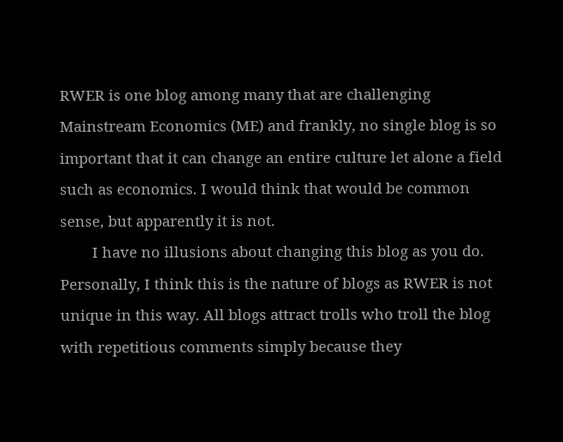RWER is one blog among many that are challenging Mainstream Economics (ME) and frankly, no single blog is so important that it can change an entire culture let alone a field such as economics. I would think that would be common sense, but apparently it is not.
        I have no illusions about changing this blog as you do. Personally, I think this is the nature of blogs as RWER is not unique in this way. All blogs attract trolls who troll the blog with repetitious comments simply because they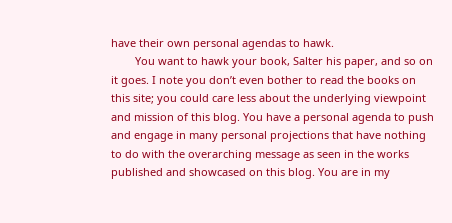have their own personal agendas to hawk.
        You want to hawk your book, Salter his paper, and so on it goes. I note you don’t even bother to read the books on this site; you could care less about the underlying viewpoint and mission of this blog. You have a personal agenda to push and engage in many personal projections that have nothing to do with the overarching message as seen in the works published and showcased on this blog. You are in my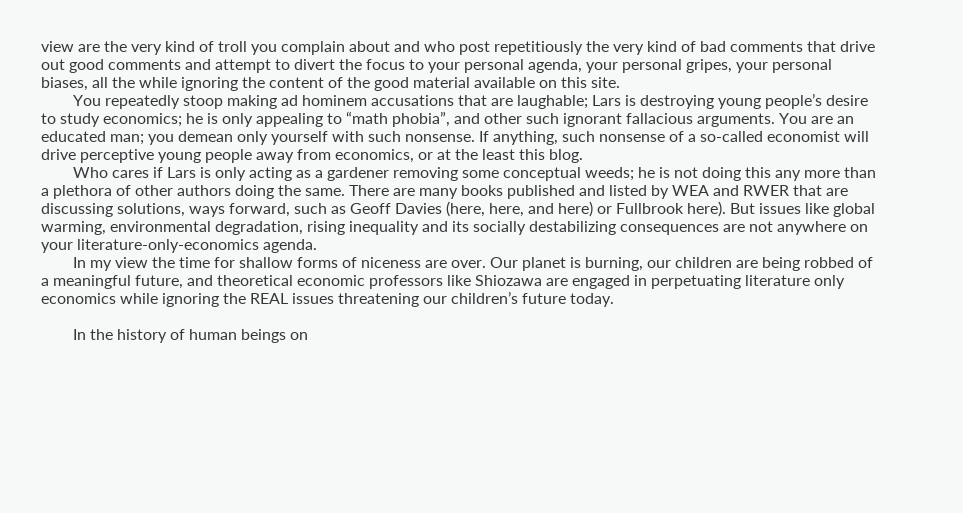view are the very kind of troll you complain about and who post repetitiously the very kind of bad comments that drive out good comments and attempt to divert the focus to your personal agenda, your personal gripes, your personal biases, all the while ignoring the content of the good material available on this site.
        You repeatedly stoop making ad hominem accusations that are laughable; Lars is destroying young people’s desire to study economics; he is only appealing to “math phobia”, and other such ignorant fallacious arguments. You are an educated man; you demean only yourself with such nonsense. If anything, such nonsense of a so-called economist will drive perceptive young people away from economics, or at the least this blog.
        Who cares if Lars is only acting as a gardener removing some conceptual weeds; he is not doing this any more than a plethora of other authors doing the same. There are many books published and listed by WEA and RWER that are discussing solutions, ways forward, such as Geoff Davies (here, here, and here) or Fullbrook here). But issues like global warming, environmental degradation, rising inequality and its socially destabilizing consequences are not anywhere on your literature-only-economics agenda.
        In my view the time for shallow forms of niceness are over. Our planet is burning, our children are being robbed of a meaningful future, and theoretical economic professors like Shiozawa are engaged in perpetuating literature only economics while ignoring the REAL issues threatening our children’s future today.

        In the history of human beings on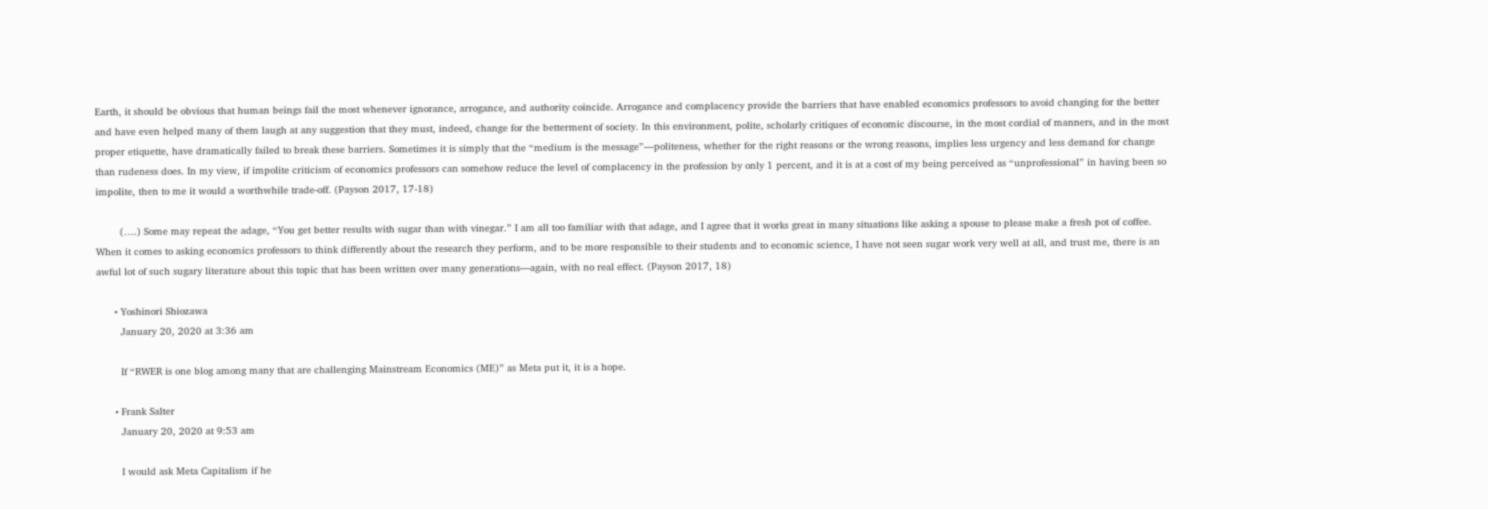Earth, it should be obvious that human beings fail the most whenever ignorance, arrogance, and authority coincide. Arrogance and complacency provide the barriers that have enabled economics professors to avoid changing for the better and have even helped many of them laugh at any suggestion that they must, indeed, change for the betterment of society. In this environment, polite, scholarly critiques of economic discourse, in the most cordial of manners, and in the most proper etiquette, have dramatically failed to break these barriers. Sometimes it is simply that the “medium is the message”—politeness, whether for the right reasons or the wrong reasons, implies less urgency and less demand for change than rudeness does. In my view, if impolite criticism of economics professors can somehow reduce the level of complacency in the profession by only 1 percent, and it is at a cost of my being perceived as “unprofessional” in having been so impolite, then to me it would a worthwhile trade-off. (Payson 2017, 17-18)

        (….) Some may repeat the adage, “You get better results with sugar than with vinegar.” I am all too familiar with that adage, and I agree that it works great in many situations like asking a spouse to please make a fresh pot of coffee. When it comes to asking economics professors to think differently about the research they perform, and to be more responsible to their students and to economic science, I have not seen sugar work very well at all, and trust me, there is an awful lot of such sugary literature about this topic that has been written over many generations—again, with no real effect. (Payson 2017, 18)

      • Yoshinori Shiozawa
        January 20, 2020 at 3:36 am

        If “RWER is one blog among many that are challenging Mainstream Economics (ME)” as Meta put it, it is a hope.

      • Frank Salter
        January 20, 2020 at 9:53 am

        I would ask Meta Capitalism if he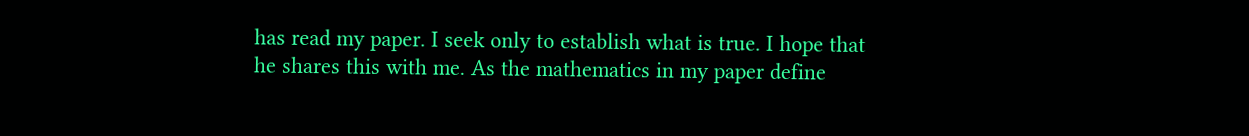has read my paper. I seek only to establish what is true. I hope that he shares this with me. As the mathematics in my paper define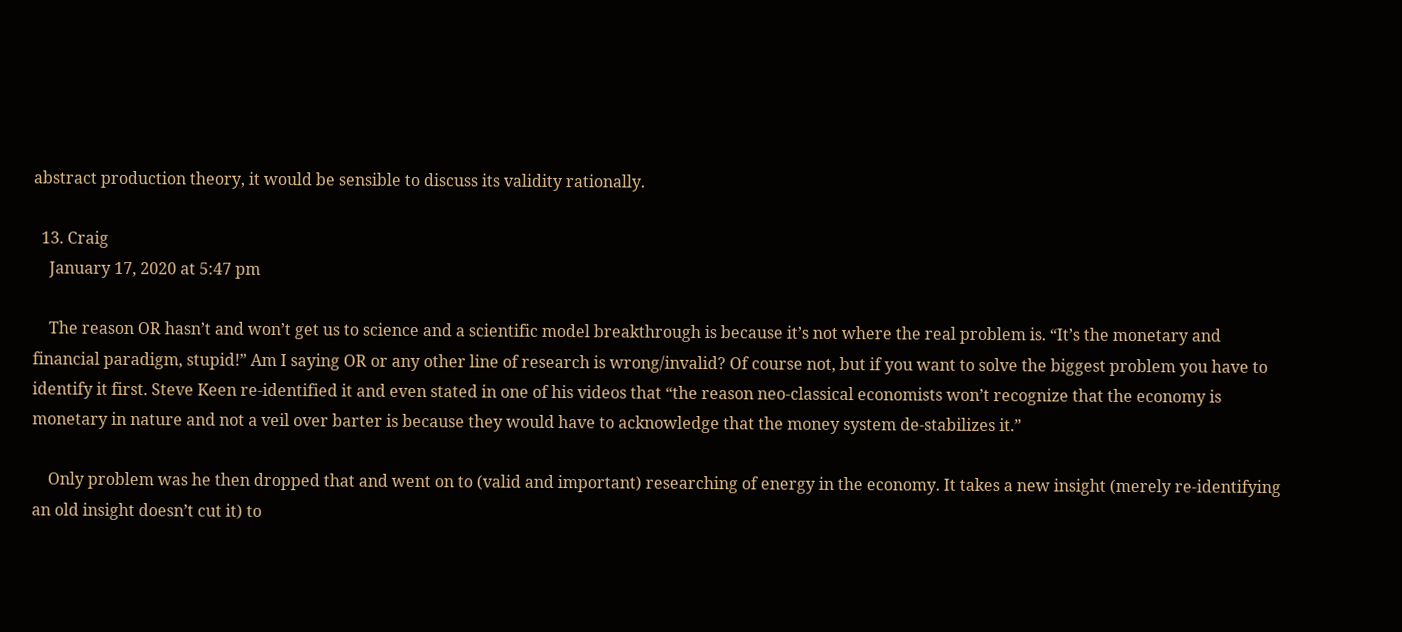abstract production theory, it would be sensible to discuss its validity rationally.

  13. Craig
    January 17, 2020 at 5:47 pm

    The reason OR hasn’t and won’t get us to science and a scientific model breakthrough is because it’s not where the real problem is. “It’s the monetary and financial paradigm, stupid!” Am I saying OR or any other line of research is wrong/invalid? Of course not, but if you want to solve the biggest problem you have to identify it first. Steve Keen re-identified it and even stated in one of his videos that “the reason neo-classical economists won’t recognize that the economy is monetary in nature and not a veil over barter is because they would have to acknowledge that the money system de-stabilizes it.”

    Only problem was he then dropped that and went on to (valid and important) researching of energy in the economy. It takes a new insight (merely re-identifying an old insight doesn’t cut it) to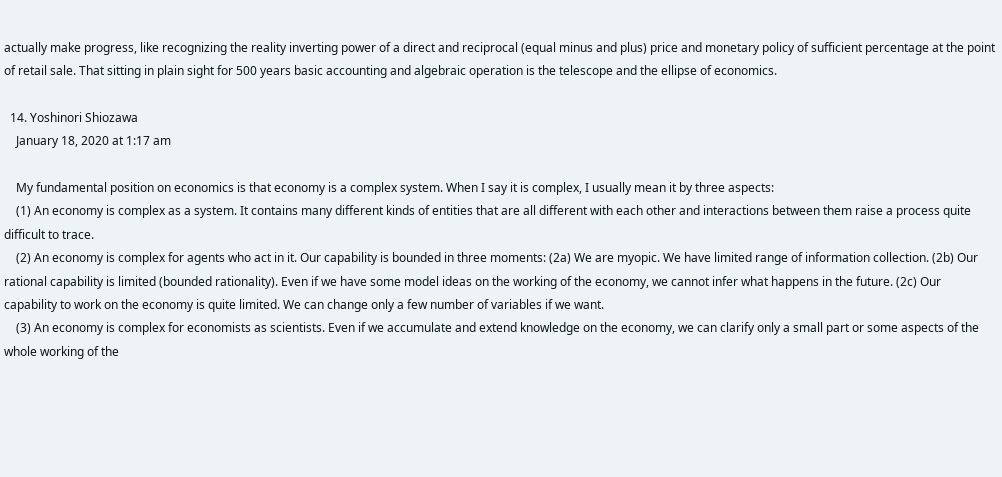actually make progress, like recognizing the reality inverting power of a direct and reciprocal (equal minus and plus) price and monetary policy of sufficient percentage at the point of retail sale. That sitting in plain sight for 500 years basic accounting and algebraic operation is the telescope and the ellipse of economics.

  14. Yoshinori Shiozawa
    January 18, 2020 at 1:17 am

    My fundamental position on economics is that economy is a complex system. When I say it is complex, I usually mean it by three aspects:
    (1) An economy is complex as a system. It contains many different kinds of entities that are all different with each other and interactions between them raise a process quite difficult to trace.
    (2) An economy is complex for agents who act in it. Our capability is bounded in three moments: (2a) We are myopic. We have limited range of information collection. (2b) Our rational capability is limited (bounded rationality). Even if we have some model ideas on the working of the economy, we cannot infer what happens in the future. (2c) Our capability to work on the economy is quite limited. We can change only a few number of variables if we want.
    (3) An economy is complex for economists as scientists. Even if we accumulate and extend knowledge on the economy, we can clarify only a small part or some aspects of the whole working of the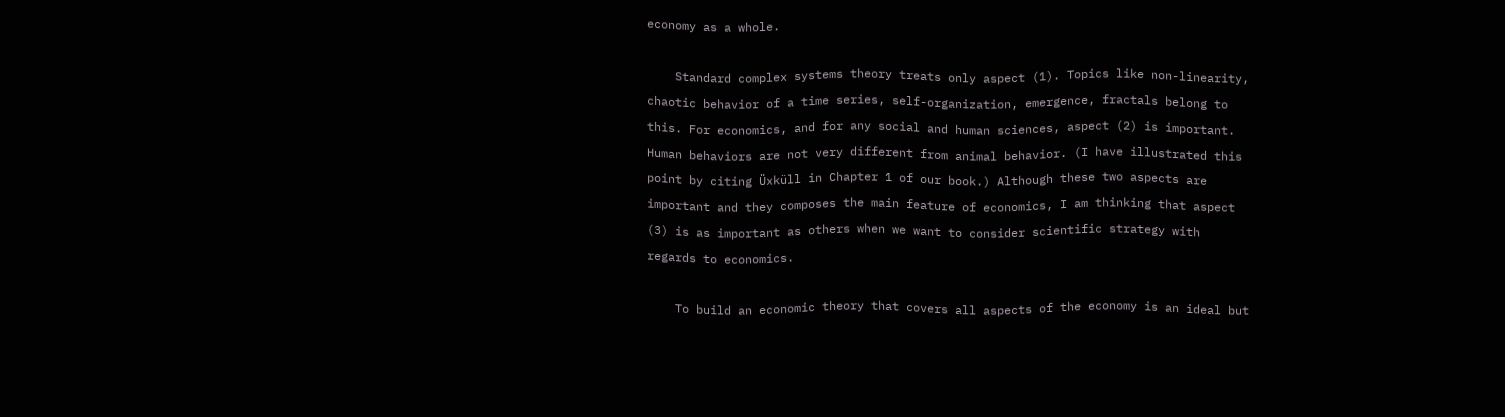economy as a whole.

    Standard complex systems theory treats only aspect (1). Topics like non-linearity, chaotic behavior of a time series, self-organization, emergence, fractals belong to this. For economics, and for any social and human sciences, aspect (2) is important. Human behaviors are not very different from animal behavior. (I have illustrated this point by citing Üxküll in Chapter 1 of our book.) Although these two aspects are important and they composes the main feature of economics, I am thinking that aspect (3) is as important as others when we want to consider scientific strategy with regards to economics.

    To build an economic theory that covers all aspects of the economy is an ideal but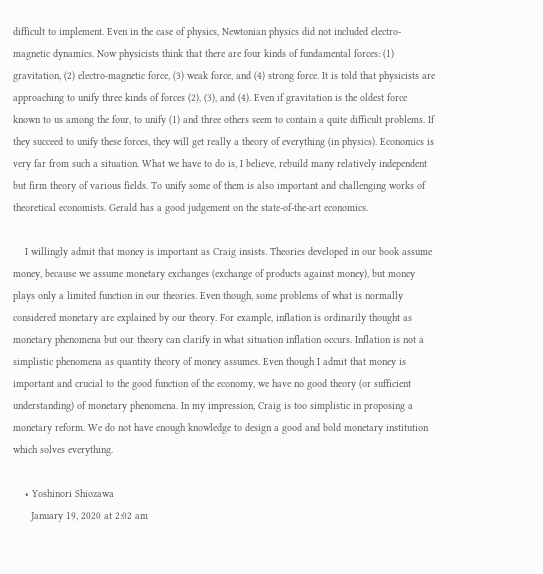difficult to implement. Even in the case of physics, Newtonian physics did not included electro-magnetic dynamics. Now physicists think that there are four kinds of fundamental forces: (1) gravitation, (2) electro-magnetic force, (3) weak force, and (4) strong force. It is told that physicists are approaching to unify three kinds of forces (2), (3), and (4). Even if gravitation is the oldest force known to us among the four, to unify (1) and three others seem to contain a quite difficult problems. If they succeed to unify these forces, they will get really a theory of everything (in physics). Economics is very far from such a situation. What we have to do is, I believe, rebuild many relatively independent but firm theory of various fields. To unify some of them is also important and challenging works of theoretical economists. Gerald has a good judgement on the state-of-the-art economics.

    I willingly admit that money is important as Craig insists. Theories developed in our book assume money, because we assume monetary exchanges (exchange of products against money), but money plays only a limited function in our theories. Even though, some problems of what is normally considered monetary are explained by our theory. For example, inflation is ordinarily thought as monetary phenomena but our theory can clarify in what situation inflation occurs. Inflation is not a simplistic phenomena as quantity theory of money assumes. Even though I admit that money is important and crucial to the good function of the economy, we have no good theory (or sufficient understanding) of monetary phenomena. In my impression, Craig is too simplistic in proposing a monetary reform. We do not have enough knowledge to design a good and bold monetary institution which solves everything.

    • Yoshinori Shiozawa
      January 19, 2020 at 2:02 am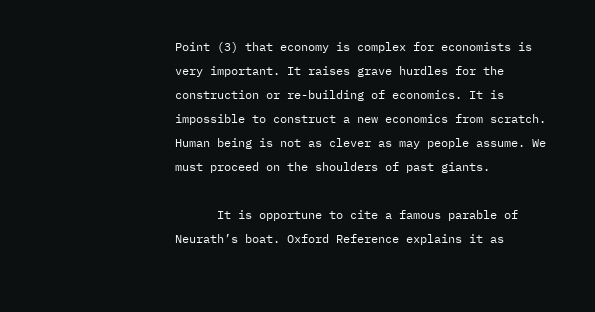Point (3) that economy is complex for economists is very important. It raises grave hurdles for the construction or re-building of economics. It is impossible to construct a new economics from scratch. Human being is not as clever as may people assume. We must proceed on the shoulders of past giants.

      It is opportune to cite a famous parable of Neurath’s boat. Oxford Reference explains it as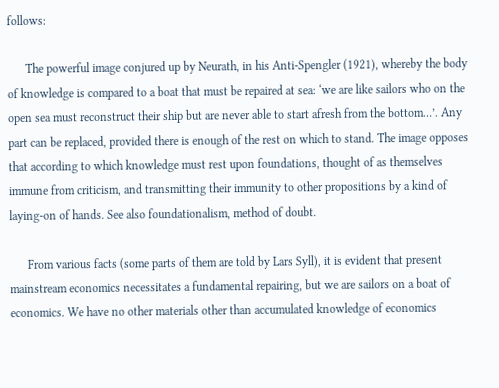follows:

      The powerful image conjured up by Neurath, in his Anti-Spengler (1921), whereby the body of knowledge is compared to a boat that must be repaired at sea: ‘we are like sailors who on the open sea must reconstruct their ship but are never able to start afresh from the bottom…’. Any part can be replaced, provided there is enough of the rest on which to stand. The image opposes that according to which knowledge must rest upon foundations, thought of as themselves immune from criticism, and transmitting their immunity to other propositions by a kind of laying-on of hands. See also foundationalism, method of doubt.

      From various facts (some parts of them are told by Lars Syll), it is evident that present mainstream economics necessitates a fundamental repairing, but we are sailors on a boat of economics. We have no other materials other than accumulated knowledge of economics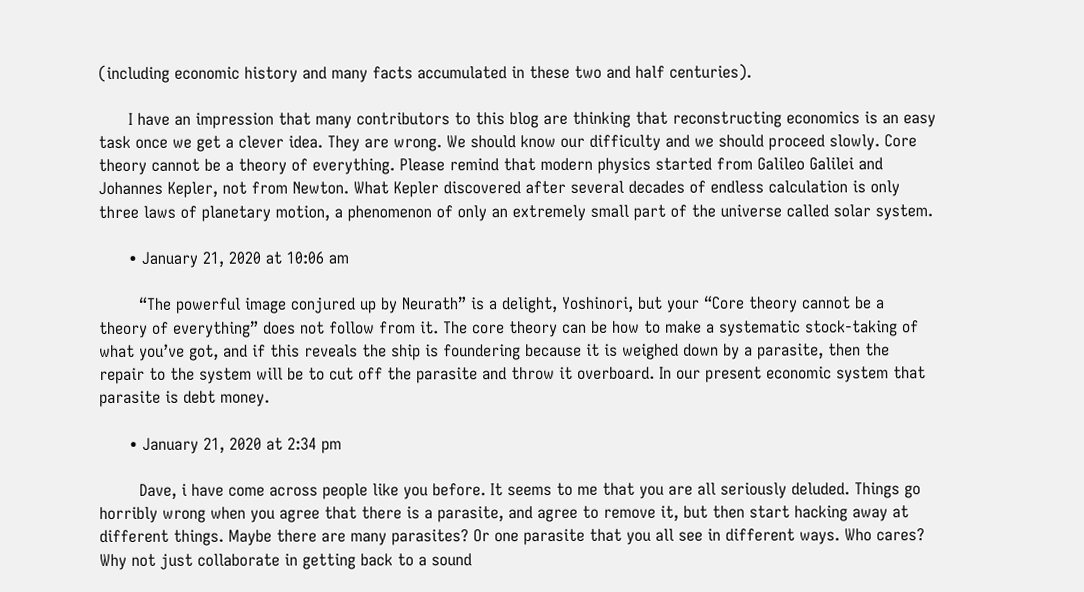(including economic history and many facts accumulated in these two and half centuries).

      I have an impression that many contributors to this blog are thinking that reconstructing economics is an easy task once we get a clever idea. They are wrong. We should know our difficulty and we should proceed slowly. Core theory cannot be a theory of everything. Please remind that modern physics started from Galileo Galilei and Johannes Kepler, not from Newton. What Kepler discovered after several decades of endless calculation is only three laws of planetary motion, a phenomenon of only an extremely small part of the universe called solar system.

      • January 21, 2020 at 10:06 am

        “The powerful image conjured up by Neurath” is a delight, Yoshinori, but your “Core theory cannot be a theory of everything” does not follow from it. The core theory can be how to make a systematic stock-taking of what you’ve got, and if this reveals the ship is foundering because it is weighed down by a parasite, then the repair to the system will be to cut off the parasite and throw it overboard. In our present economic system that parasite is debt money.

      • January 21, 2020 at 2:34 pm

        Dave, i have come across people like you before. It seems to me that you are all seriously deluded. Things go horribly wrong when you agree that there is a parasite, and agree to remove it, but then start hacking away at different things. Maybe there are many parasites? Or one parasite that you all see in different ways. Who cares? Why not just collaborate in getting back to a sound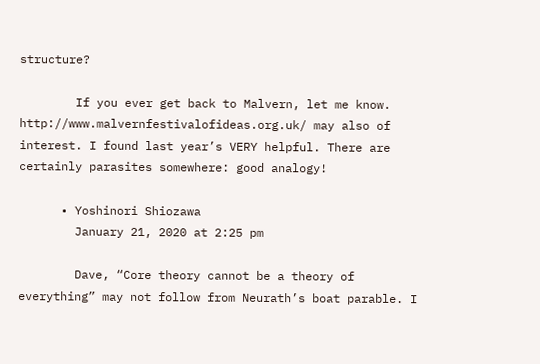structure?

        If you ever get back to Malvern, let me know. http://www.malvernfestivalofideas.org.uk/ may also of interest. I found last year’s VERY helpful. There are certainly parasites somewhere: good analogy!

      • Yoshinori Shiozawa
        January 21, 2020 at 2:25 pm

        Dave, “Core theory cannot be a theory of everything” may not follow from Neurath’s boat parable. I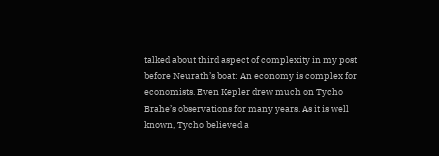talked about third aspect of complexity in my post before Neurath’s boat: An economy is complex for economists. Even Kepler drew much on Tycho Brahe’s observations for many years. As it is well known, Tycho believed a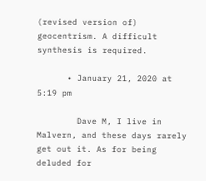(revised version of) geocentrism. A difficult synthesis is required.

      • January 21, 2020 at 5:19 pm

        Dave M, I live in Malvern, and these days rarely get out it. As for being deluded for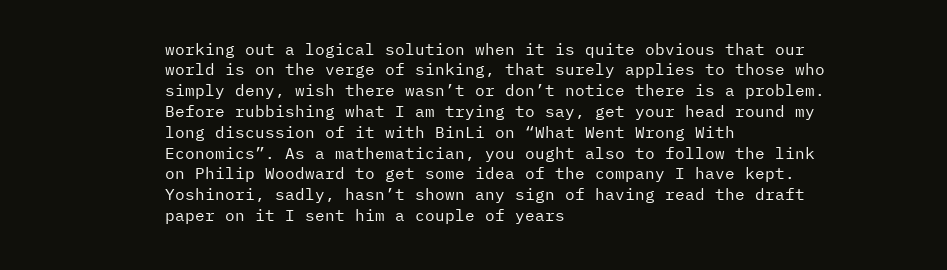working out a logical solution when it is quite obvious that our world is on the verge of sinking, that surely applies to those who simply deny, wish there wasn’t or don’t notice there is a problem. Before rubbishing what I am trying to say, get your head round my long discussion of it with BinLi on “What Went Wrong With Economics”. As a mathematician, you ought also to follow the link on Philip Woodward to get some idea of the company I have kept. Yoshinori, sadly, hasn’t shown any sign of having read the draft paper on it I sent him a couple of years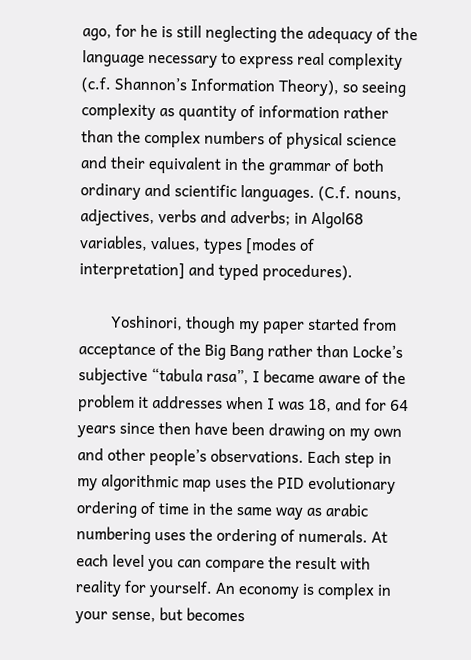ago, for he is still neglecting the adequacy of the language necessary to express real complexity (c.f. Shannon’s Information Theory), so seeing complexity as quantity of information rather than the complex numbers of physical science and their equivalent in the grammar of both ordinary and scientific languages. (C.f. nouns, adjectives, verbs and adverbs; in Algol68 variables, values, types [modes of interpretation] and typed procedures).

        Yoshinori, though my paper started from acceptance of the Big Bang rather than Locke’s subjective “tabula rasa”, I became aware of the problem it addresses when I was 18, and for 64 years since then have been drawing on my own and other people’s observations. Each step in my algorithmic map uses the PID evolutionary ordering of time in the same way as arabic numbering uses the ordering of numerals. At each level you can compare the result with reality for yourself. An economy is complex in your sense, but becomes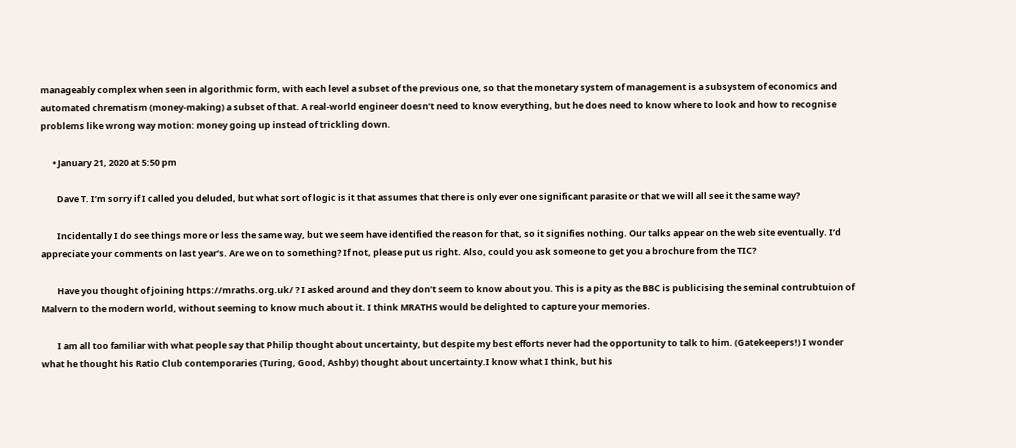manageably complex when seen in algorithmic form, with each level a subset of the previous one, so that the monetary system of management is a subsystem of economics and automated chrematism (money-making) a subset of that. A real-world engineer doesn’t need to know everything, but he does need to know where to look and how to recognise problems like wrong way motion: money going up instead of trickling down.

      • January 21, 2020 at 5:50 pm

        Dave T. I’m sorry if I called you deluded, but what sort of logic is it that assumes that there is only ever one significant parasite or that we will all see it the same way?

        Incidentally I do see things more or less the same way, but we seem have identified the reason for that, so it signifies nothing. Our talks appear on the web site eventually. I’d appreciate your comments on last year’s. Are we on to something? If not, please put us right. Also, could you ask someone to get you a brochure from the TIC?

        Have you thought of joining https://mraths.org.uk/ ? I asked around and they don’t seem to know about you. This is a pity as the BBC is publicising the seminal contrubtuion of Malvern to the modern world, without seeming to know much about it. I think MRATHS would be delighted to capture your memories.

        I am all too familiar with what people say that Philip thought about uncertainty, but despite my best efforts never had the opportunity to talk to him. (Gatekeepers!) I wonder what he thought his Ratio Club contemporaries (Turing, Good, Ashby) thought about uncertainty.I know what I think, but his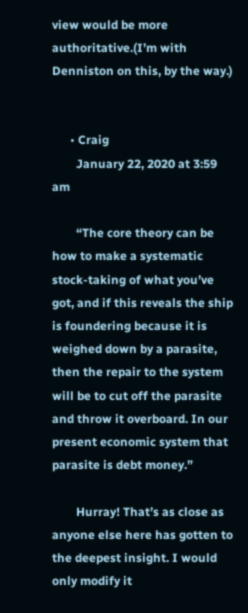view would be more authoritative.(I’m with Denniston on this, by the way.)


      • Craig
        January 22, 2020 at 3:59 am

        “The core theory can be how to make a systematic stock-taking of what you’ve got, and if this reveals the ship is foundering because it is weighed down by a parasite, then the repair to the system will be to cut off the parasite and throw it overboard. In our present economic system that parasite is debt money.”

        Hurray! That’s as close as anyone else here has gotten to the deepest insight. I would only modify it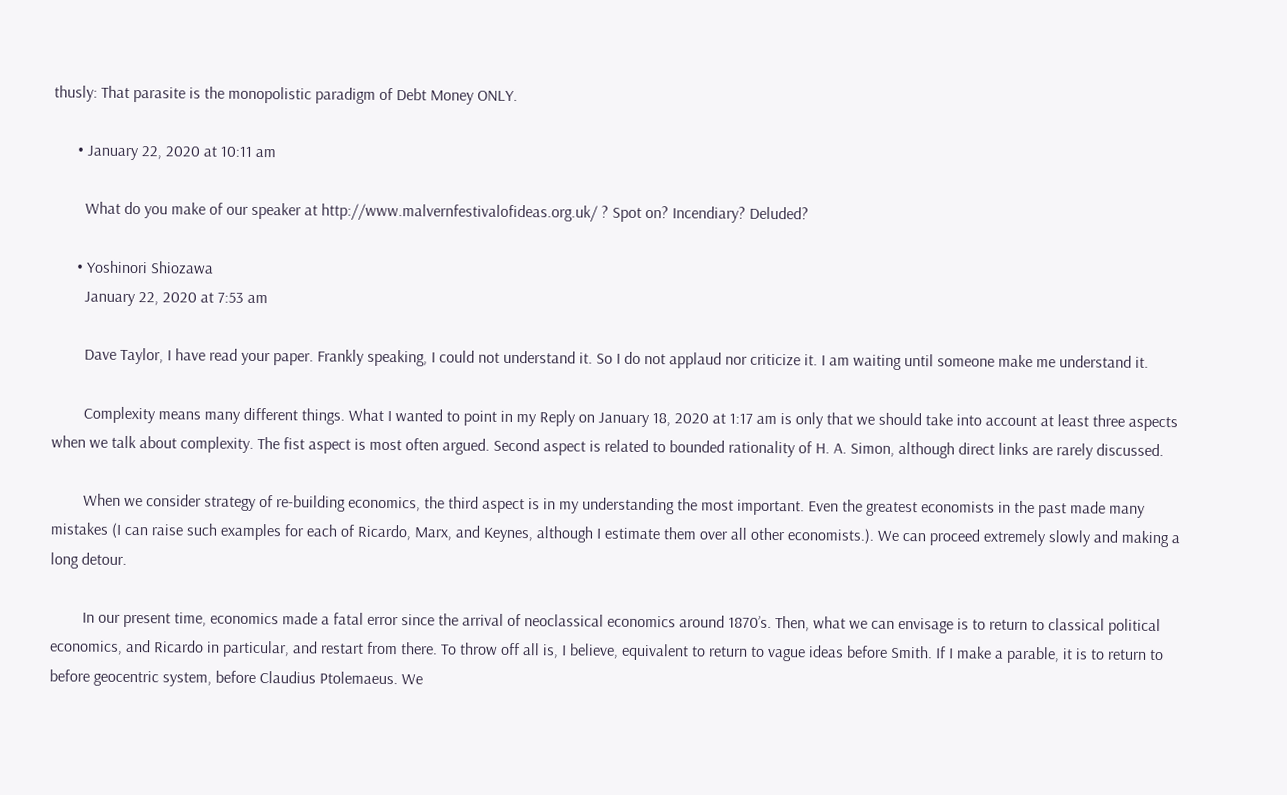thusly: That parasite is the monopolistic paradigm of Debt Money ONLY.

      • January 22, 2020 at 10:11 am

        What do you make of our speaker at http://www.malvernfestivalofideas.org.uk/ ? Spot on? Incendiary? Deluded?

      • Yoshinori Shiozawa
        January 22, 2020 at 7:53 am

        Dave Taylor, I have read your paper. Frankly speaking, I could not understand it. So I do not applaud nor criticize it. I am waiting until someone make me understand it.

        Complexity means many different things. What I wanted to point in my Reply on January 18, 2020 at 1:17 am is only that we should take into account at least three aspects when we talk about complexity. The fist aspect is most often argued. Second aspect is related to bounded rationality of H. A. Simon, although direct links are rarely discussed.

        When we consider strategy of re-building economics, the third aspect is in my understanding the most important. Even the greatest economists in the past made many mistakes (I can raise such examples for each of Ricardo, Marx, and Keynes, although I estimate them over all other economists.). We can proceed extremely slowly and making a long detour.

        In our present time, economics made a fatal error since the arrival of neoclassical economics around 1870’s. Then, what we can envisage is to return to classical political economics, and Ricardo in particular, and restart from there. To throw off all is, I believe, equivalent to return to vague ideas before Smith. If I make a parable, it is to return to before geocentric system, before Claudius Ptolemaeus. We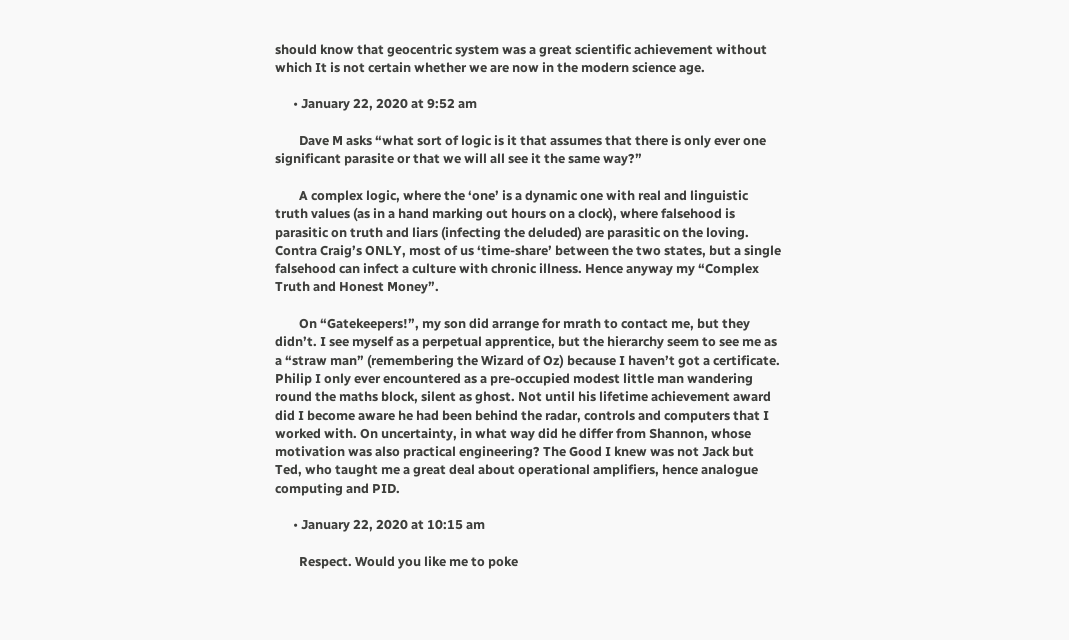should know that geocentric system was a great scientific achievement without which It is not certain whether we are now in the modern science age.

      • January 22, 2020 at 9:52 am

        Dave M asks “what sort of logic is it that assumes that there is only ever one significant parasite or that we will all see it the same way?”

        A complex logic, where the ‘one’ is a dynamic one with real and linguistic truth values (as in a hand marking out hours on a clock), where falsehood is parasitic on truth and liars (infecting the deluded) are parasitic on the loving. Contra Craig’s ONLY, most of us ‘time-share’ between the two states, but a single falsehood can infect a culture with chronic illness. Hence anyway my “Complex Truth and Honest Money”.

        On “Gatekeepers!”, my son did arrange for mrath to contact me, but they didn’t. I see myself as a perpetual apprentice, but the hierarchy seem to see me as a “straw man” (remembering the Wizard of Oz) because I haven’t got a certificate. Philip I only ever encountered as a pre-occupied modest little man wandering round the maths block, silent as ghost. Not until his lifetime achievement award did I become aware he had been behind the radar, controls and computers that I worked with. On uncertainty, in what way did he differ from Shannon, whose motivation was also practical engineering? The Good I knew was not Jack but Ted, who taught me a great deal about operational amplifiers, hence analogue computing and PID.

      • January 22, 2020 at 10:15 am

        Respect. Would you like me to poke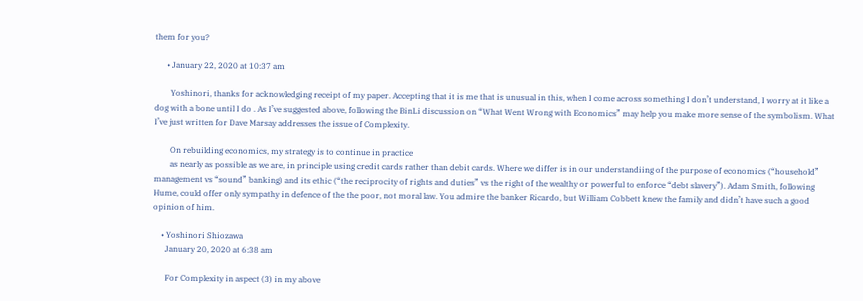them for you?

      • January 22, 2020 at 10:37 am

        Yoshinori, thanks for acknowledging receipt of my paper. Accepting that it is me that is unusual in this, when I come across something I don’t understand, I worry at it like a dog with a bone until I do . As I’ve suggested above, following the BinLi discussion on “What Went Wrong with Economics” may help you make more sense of the symbolism. What I’ve just written for Dave Marsay addresses the issue of Complexity.

        On rebuilding economics, my strategy is to continue in practice
        as nearly as possible as we are, in principle using credit cards rather than debit cards. Where we differ is in our understandiing of the purpose of economics (“household” management vs “sound” banking) and its ethic (“the reciprocity of rights and duties” vs the right of the wealthy or powerful to enforce “debt slavery”). Adam Smith, following Hume, could offer only sympathy in defence of the the poor, not moral law. You admire the banker Ricardo, but William Cobbett knew the family and didn’t have such a good opinion of him.

    • Yoshinori Shiozawa
      January 20, 2020 at 6:38 am

      For Complexity in aspect (3) in my above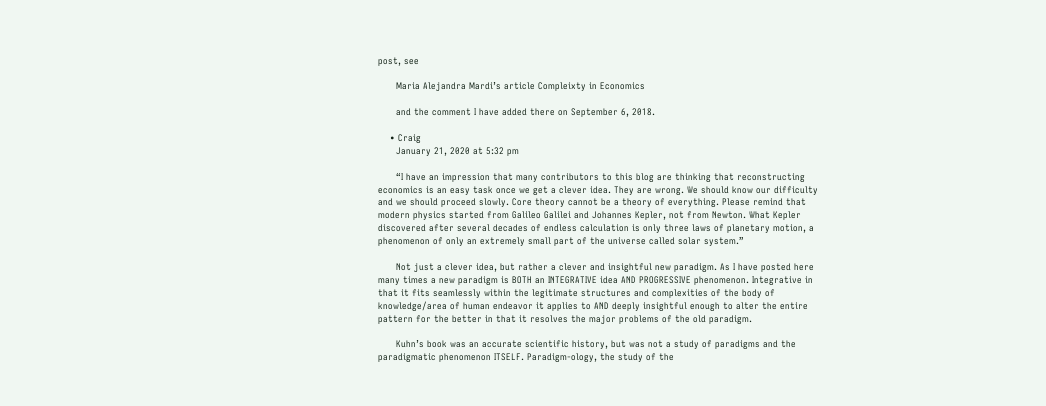post, see

      Maria Alejandra Mardi’s article Compleixty in Economics

      and the comment I have added there on September 6, 2018.

    • Craig
      January 21, 2020 at 5:32 pm

      “I have an impression that many contributors to this blog are thinking that reconstructing economics is an easy task once we get a clever idea. They are wrong. We should know our difficulty and we should proceed slowly. Core theory cannot be a theory of everything. Please remind that modern physics started from Galileo Galilei and Johannes Kepler, not from Newton. What Kepler discovered after several decades of endless calculation is only three laws of planetary motion, a phenomenon of only an extremely small part of the universe called solar system.”

      Not just a clever idea, but rather a clever and insightful new paradigm. As I have posted here many times a new paradigm is BOTH an INTEGRATIVE idea AND PROGRESSIVE phenomenon. Integrative in that it fits seamlessly within the legitimate structures and complexities of the body of knowledge/area of human endeavor it applies to AND deeply insightful enough to alter the entire pattern for the better in that it resolves the major problems of the old paradigm.

      Kuhn’s book was an accurate scientific history, but was not a study of paradigms and the paradigmatic phenomenon ITSELF. Paradigm-ology, the study of the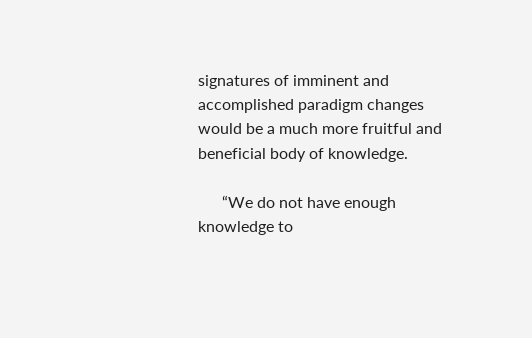signatures of imminent and accomplished paradigm changes would be a much more fruitful and beneficial body of knowledge.

      “We do not have enough knowledge to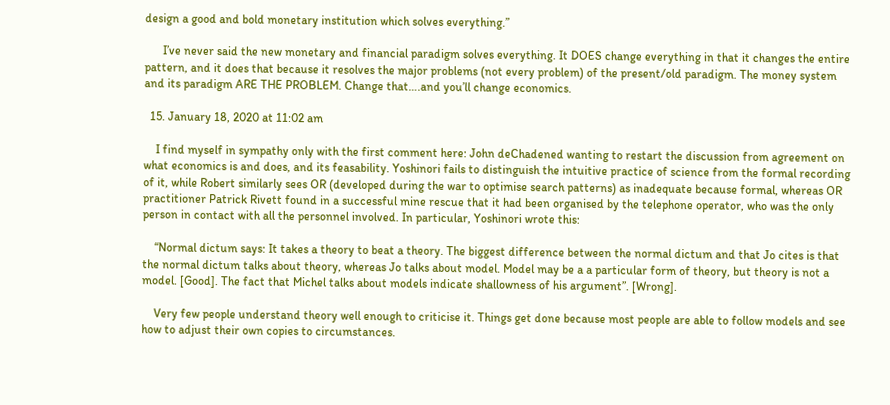design a good and bold monetary institution which solves everything.”

      I’ve never said the new monetary and financial paradigm solves everything. It DOES change everything in that it changes the entire pattern, and it does that because it resolves the major problems (not every problem) of the present/old paradigm. The money system and its paradigm ARE THE PROBLEM. Change that….and you’ll change economics.

  15. January 18, 2020 at 11:02 am

    I find myself in sympathy only with the first comment here: John deChadened wanting to restart the discussion from agreement on what economics is and does, and its feasability. Yoshinori fails to distinguish the intuitive practice of science from the formal recording of it, while Robert similarly sees OR (developed during the war to optimise search patterns) as inadequate because formal, whereas OR practitioner Patrick Rivett found in a successful mine rescue that it had been organised by the telephone operator, who was the only person in contact with all the personnel involved. In particular, Yoshinori wrote this:

    “Normal dictum says: It takes a theory to beat a theory. The biggest difference between the normal dictum and that Jo cites is that the normal dictum talks about theory, whereas Jo talks about model. Model may be a a particular form of theory, but theory is not a model. [Good]. The fact that Michel talks about models indicate shallowness of his argument”. [Wrong].

    Very few people understand theory well enough to criticise it. Things get done because most people are able to follow models and see how to adjust their own copies to circumstances.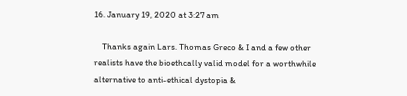16. January 19, 2020 at 3:27 am

    Thanks again Lars. Thomas Greco & I and a few other realists have the bioethcally valid model for a worthwhile alternative to anti-ethical dystopia &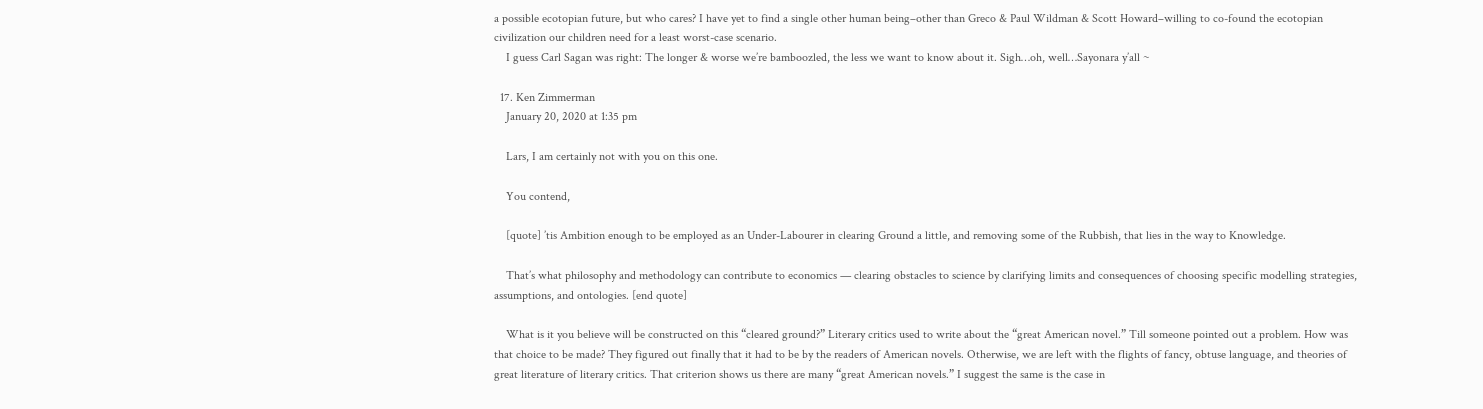a possible ecotopian future, but who cares? I have yet to find a single other human being–other than Greco & Paul Wildman & Scott Howard–willing to co-found the ecotopian civilization our children need for a least worst-case scenario.
    I guess Carl Sagan was right: The longer & worse we’re bamboozled, the less we want to know about it. Sigh…oh, well…Sayonara y’all ~

  17. Ken Zimmerman
    January 20, 2020 at 1:35 pm

    Lars, I am certainly not with you on this one.

    You contend,

    [quote] ’tis Ambition enough to be employed as an Under-Labourer in clearing Ground a little, and removing some of the Rubbish, that lies in the way to Knowledge.

    That’s what philosophy and methodology can contribute to economics — clearing obstacles to science by clarifying limits and consequences of choosing specific modelling strategies, assumptions, and ontologies. [end quote]

    What is it you believe will be constructed on this “cleared ground?” Literary critics used to write about the “great American novel.” Till someone pointed out a problem. How was that choice to be made? They figured out finally that it had to be by the readers of American novels. Otherwise, we are left with the flights of fancy, obtuse language, and theories of great literature of literary critics. That criterion shows us there are many “great American novels.” I suggest the same is the case in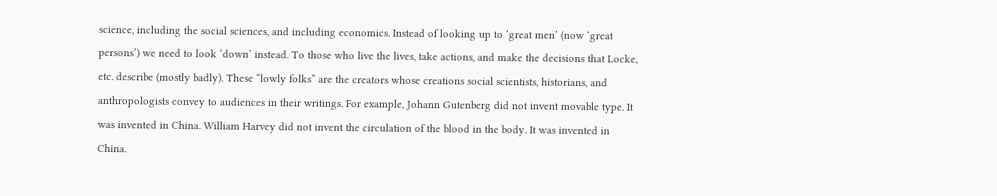science, including the social sciences, and including economics. Instead of looking up to ‘great men’ (now ‘great persons’) we need to look ‘down’ instead. To those who live the lives, take actions, and make the decisions that Locke, etc. describe (mostly badly). These “lowly folks” are the creators whose creations social scientists, historians, and anthropologists convey to audiences in their writings. For example, Johann Gutenberg did not invent movable type. It was invented in China. William Harvey did not invent the circulation of the blood in the body. It was invented in China.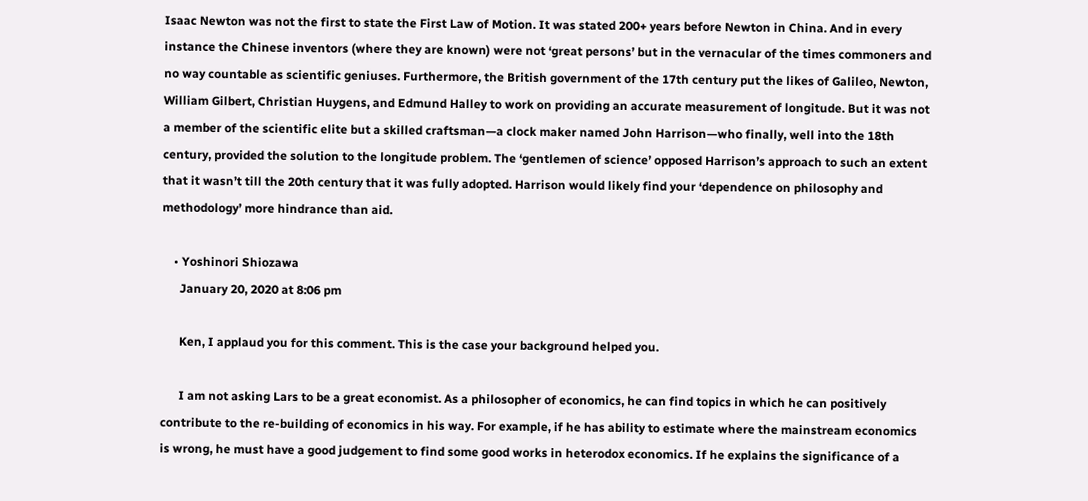Isaac Newton was not the first to state the First Law of Motion. It was stated 200+ years before Newton in China. And in every instance the Chinese inventors (where they are known) were not ‘great persons’ but in the vernacular of the times commoners and no way countable as scientific geniuses. Furthermore, the British government of the 17th century put the likes of Galileo, Newton, William Gilbert, Christian Huygens, and Edmund Halley to work on providing an accurate measurement of longitude. But it was not a member of the scientific elite but a skilled craftsman—a clock maker named John Harrison—who finally, well into the 18th century, provided the solution to the longitude problem. The ‘gentlemen of science’ opposed Harrison’s approach to such an extent that it wasn’t till the 20th century that it was fully adopted. Harrison would likely find your ‘dependence on philosophy and methodology’ more hindrance than aid.

    • Yoshinori Shiozawa
      January 20, 2020 at 8:06 pm

      Ken, I applaud you for this comment. This is the case your background helped you.

      I am not asking Lars to be a great economist. As a philosopher of economics, he can find topics in which he can positively contribute to the re-building of economics in his way. For example, if he has ability to estimate where the mainstream economics is wrong, he must have a good judgement to find some good works in heterodox economics. If he explains the significance of a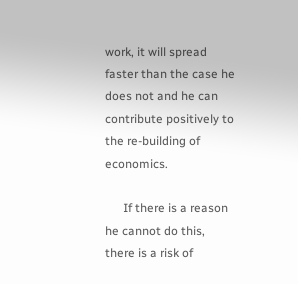work, it will spread faster than the case he does not and he can contribute positively to the re-building of economics.

      If there is a reason he cannot do this, there is a risk of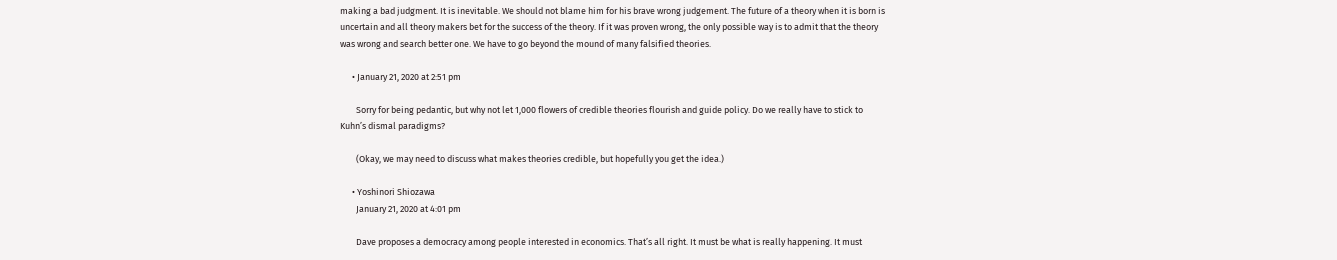making a bad judgment. It is inevitable. We should not blame him for his brave wrong judgement. The future of a theory when it is born is uncertain and all theory makers bet for the success of the theory. If it was proven wrong, the only possible way is to admit that the theory was wrong and search better one. We have to go beyond the mound of many falsified theories.

      • January 21, 2020 at 2:51 pm

        Sorry for being pedantic, but why not let 1,000 flowers of credible theories flourish and guide policy. Do we really have to stick to Kuhn’s dismal paradigms?

        (Okay, we may need to discuss what makes theories credible, but hopefully you get the idea.)

      • Yoshinori Shiozawa
        January 21, 2020 at 4:01 pm

        Dave proposes a democracy among people interested in economics. That’s all right. It must be what is really happening. It must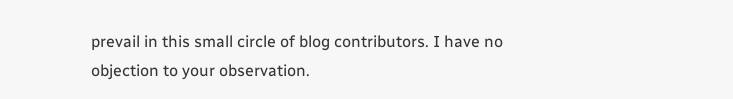prevail in this small circle of blog contributors. I have no objection to your observation.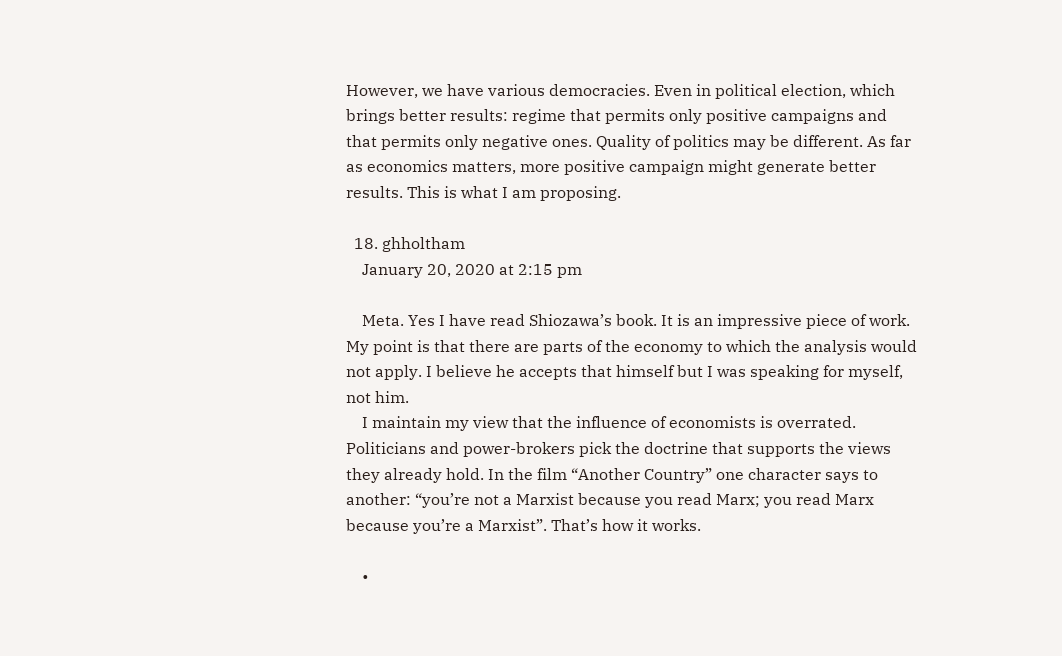However, we have various democracies. Even in political election, which brings better results: regime that permits only positive campaigns and that permits only negative ones. Quality of politics may be different. As far as economics matters, more positive campaign might generate better results. This is what I am proposing.

  18. ghholtham
    January 20, 2020 at 2:15 pm

    Meta. Yes I have read Shiozawa’s book. It is an impressive piece of work. My point is that there are parts of the economy to which the analysis would not apply. I believe he accepts that himself but I was speaking for myself, not him.
    I maintain my view that the influence of economists is overrated. Politicians and power-brokers pick the doctrine that supports the views they already hold. In the film “Another Country” one character says to another: “you’re not a Marxist because you read Marx; you read Marx because you’re a Marxist”. That’s how it works.

    •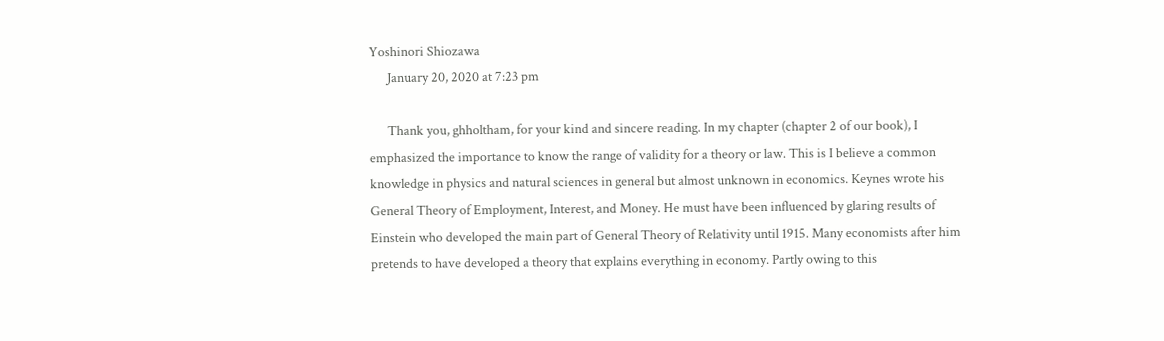Yoshinori Shiozawa
      January 20, 2020 at 7:23 pm

      Thank you, ghholtham, for your kind and sincere reading. In my chapter (chapter 2 of our book), I emphasized the importance to know the range of validity for a theory or law. This is I believe a common knowledge in physics and natural sciences in general but almost unknown in economics. Keynes wrote his General Theory of Employment, Interest, and Money. He must have been influenced by glaring results of Einstein who developed the main part of General Theory of Relativity until 1915. Many economists after him pretends to have developed a theory that explains everything in economy. Partly owing to this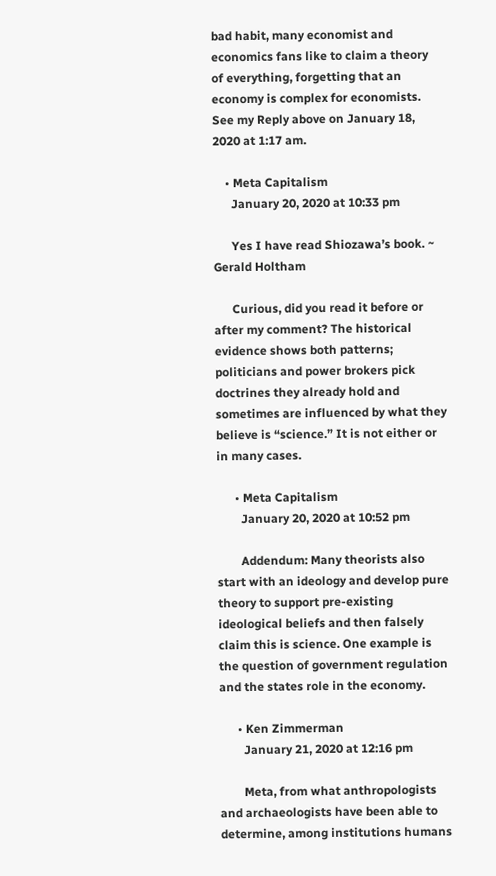bad habit, many economist and economics fans like to claim a theory of everything, forgetting that an economy is complex for economists. See my Reply above on January 18, 2020 at 1:17 am.

    • Meta Capitalism
      January 20, 2020 at 10:33 pm

      Yes I have read Shiozawa’s book. ~ Gerald Holtham

      Curious, did you read it before or after my comment? The historical evidence shows both patterns; politicians and power brokers pick doctrines they already hold and sometimes are influenced by what they believe is “science.” It is not either or in many cases.

      • Meta Capitalism
        January 20, 2020 at 10:52 pm

        Addendum: Many theorists also start with an ideology and develop pure theory to support pre-existing ideological beliefs and then falsely claim this is science. One example is the question of government regulation and the states role in the economy.

      • Ken Zimmerman
        January 21, 2020 at 12:16 pm

        Meta, from what anthropologists and archaeologists have been able to determine, among institutions humans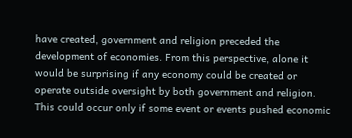have created, government and religion preceded the development of economies. From this perspective, alone it would be surprising if any economy could be created or operate outside oversight by both government and religion. This could occur only if some event or events pushed economic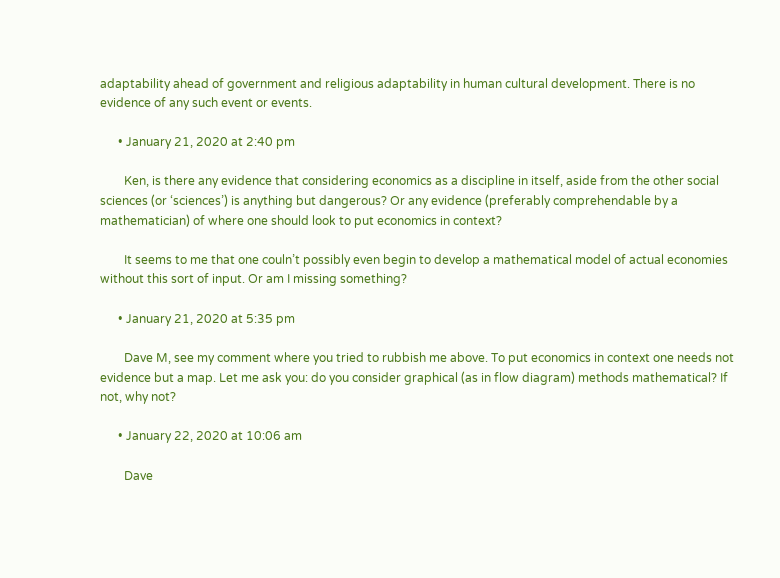adaptability ahead of government and religious adaptability in human cultural development. There is no evidence of any such event or events.

      • January 21, 2020 at 2:40 pm

        Ken, is there any evidence that considering economics as a discipline in itself, aside from the other social sciences (or ‘sciences’) is anything but dangerous? Or any evidence (preferably comprehendable by a mathematician) of where one should look to put economics in context?

        It seems to me that one couln’t possibly even begin to develop a mathematical model of actual economies without this sort of input. Or am I missing something?

      • January 21, 2020 at 5:35 pm

        Dave M, see my comment where you tried to rubbish me above. To put economics in context one needs not evidence but a map. Let me ask you: do you consider graphical (as in flow diagram) methods mathematical? If not, why not?

      • January 22, 2020 at 10:06 am

        Dave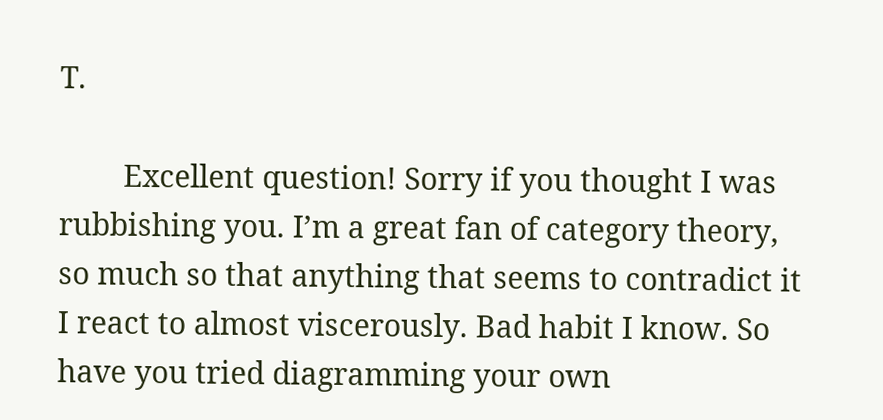T.

        Excellent question! Sorry if you thought I was rubbishing you. I’m a great fan of category theory, so much so that anything that seems to contradict it I react to almost viscerously. Bad habit I know. So have you tried diagramming your own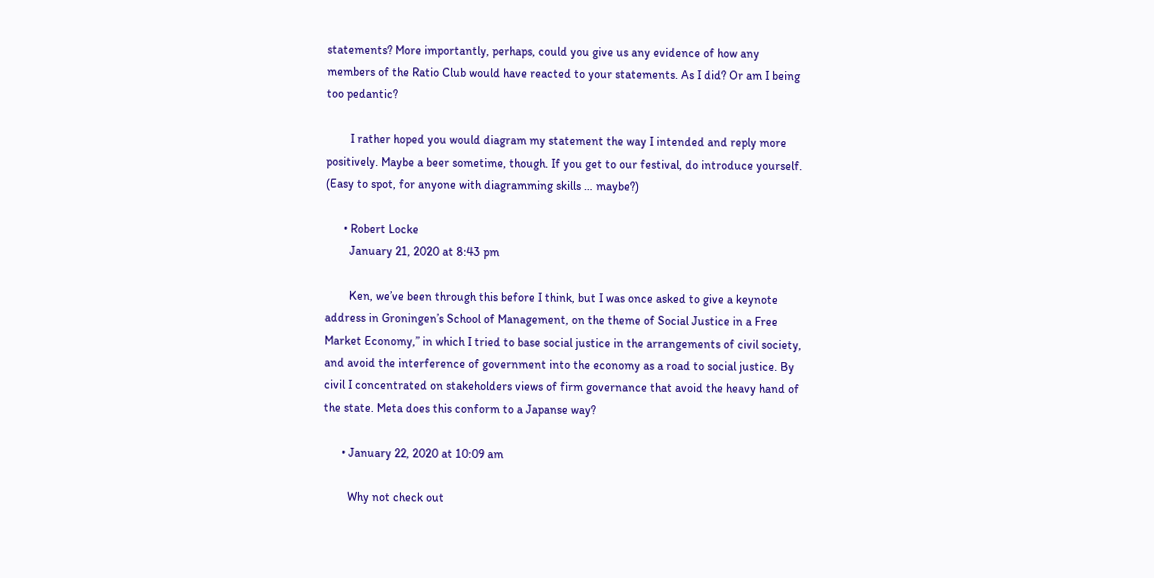statements? More importantly, perhaps, could you give us any evidence of how any members of the Ratio Club would have reacted to your statements. As I did? Or am I being too pedantic?

        I rather hoped you would diagram my statement the way I intended and reply more positively. Maybe a beer sometime, though. If you get to our festival, do introduce yourself. (Easy to spot, for anyone with diagramming skills … maybe?)

      • Robert Locke
        January 21, 2020 at 8:43 pm

        Ken, we’ve been through this before I think, but I was once asked to give a keynote address in Groningen’s School of Management, on the theme of Social Justice in a Free Market Economy,” in which I tried to base social justice in the arrangements of civil society, and avoid the interference of government into the economy as a road to social justice. By civil I concentrated on stakeholders views of firm governance that avoid the heavy hand of the state. Meta does this conform to a Japanse way?

      • January 22, 2020 at 10:09 am

        Why not check out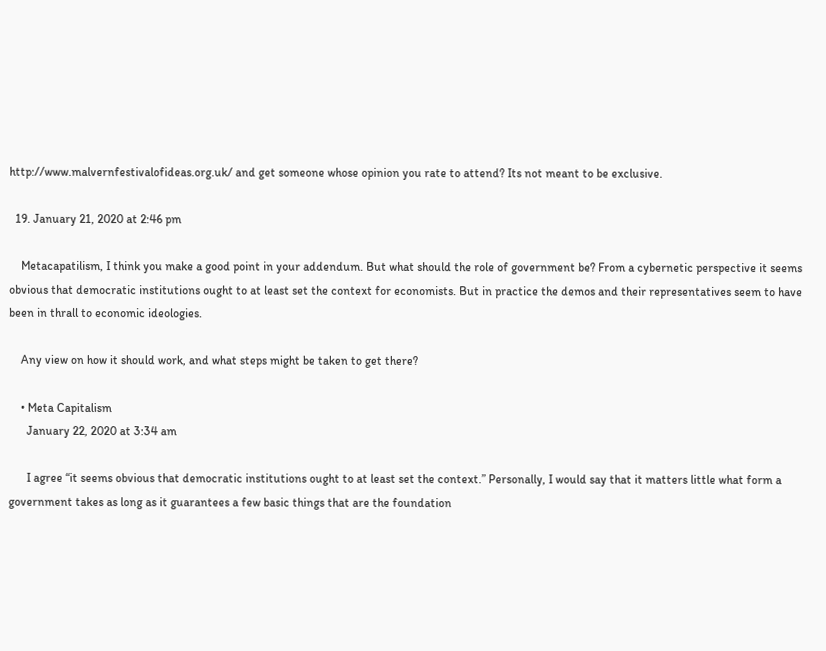http://www.malvernfestivalofideas.org.uk/ and get someone whose opinion you rate to attend? Its not meant to be exclusive.

  19. January 21, 2020 at 2:46 pm

    Metacapatilism, I think you make a good point in your addendum. But what should the role of government be? From a cybernetic perspective it seems obvious that democratic institutions ought to at least set the context for economists. But in practice the demos and their representatives seem to have been in thrall to economic ideologies.

    Any view on how it should work, and what steps might be taken to get there?

    • Meta Capitalism
      January 22, 2020 at 3:34 am

      I agree “it seems obvious that democratic institutions ought to at least set the context.” Personally, I would say that it matters little what form a government takes as long as it guarantees a few basic things that are the foundation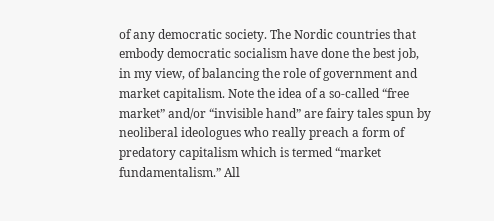of any democratic society. The Nordic countries that embody democratic socialism have done the best job, in my view, of balancing the role of government and market capitalism. Note the idea of a so-called “free market” and/or “invisible hand” are fairy tales spun by neoliberal ideologues who really preach a form of predatory capitalism which is termed “market fundamentalism.” All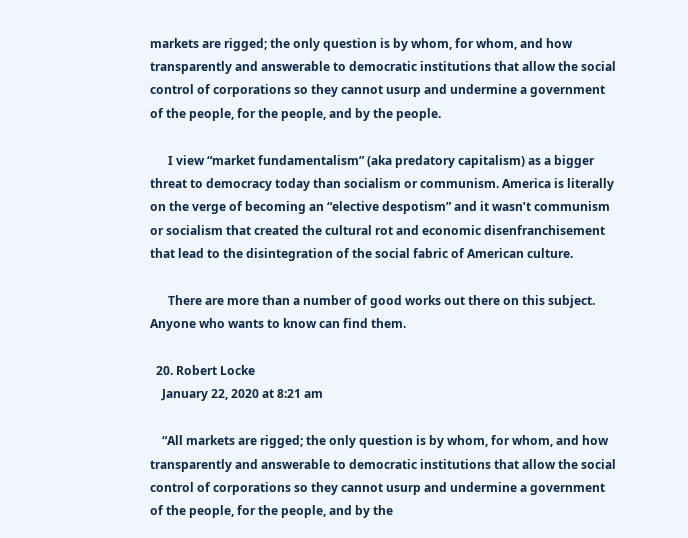markets are rigged; the only question is by whom, for whom, and how transparently and answerable to democratic institutions that allow the social control of corporations so they cannot usurp and undermine a government of the people, for the people, and by the people.

      I view “market fundamentalism” (aka predatory capitalism) as a bigger threat to democracy today than socialism or communism. America is literally on the verge of becoming an “elective despotism” and it wasn’t communism or socialism that created the cultural rot and economic disenfranchisement that lead to the disintegration of the social fabric of American culture.

      There are more than a number of good works out there on this subject. Anyone who wants to know can find them.

  20. Robert Locke
    January 22, 2020 at 8:21 am

    “All markets are rigged; the only question is by whom, for whom, and how transparently and answerable to democratic institutions that allow the social control of corporations so they cannot usurp and undermine a government of the people, for the people, and by the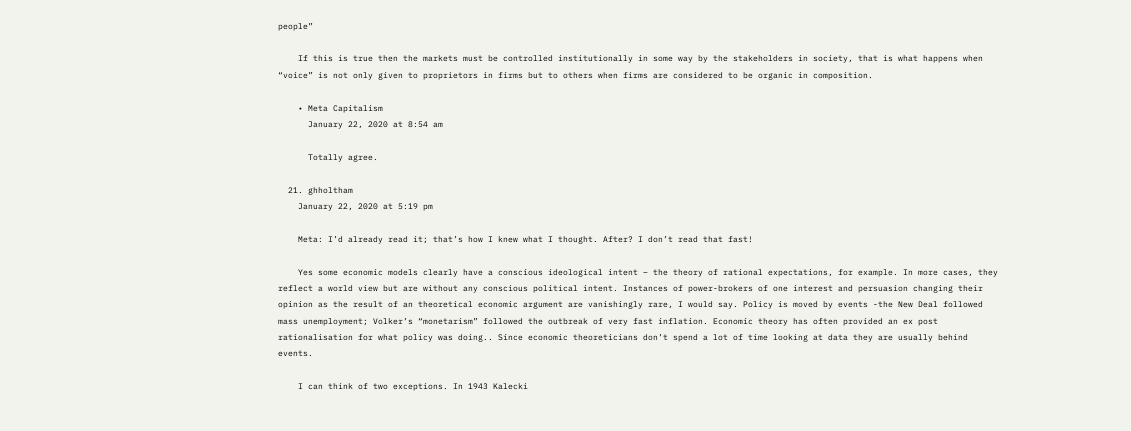people”

    If this is true then the markets must be controlled institutionally in some way by the stakeholders in society, that is what happens when “voice” is not only given to proprietors in firms but to others when firms are considered to be organic in composition.

    • Meta Capitalism
      January 22, 2020 at 8:54 am

      Totally agree.

  21. ghholtham
    January 22, 2020 at 5:19 pm

    Meta: I’d already read it; that’s how I knew what I thought. After? I don’t read that fast!

    Yes some economic models clearly have a conscious ideological intent – the theory of rational expectations, for example. In more cases, they reflect a world view but are without any conscious political intent. Instances of power-brokers of one interest and persuasion changing their opinion as the result of an theoretical economic argument are vanishingly rare, I would say. Policy is moved by events -the New Deal followed mass unemployment; Volker’s “monetarism” followed the outbreak of very fast inflation. Economic theory has often provided an ex post rationalisation for what policy was doing.. Since economic theoreticians don’t spend a lot of time looking at data they are usually behind events.

    I can think of two exceptions. In 1943 Kalecki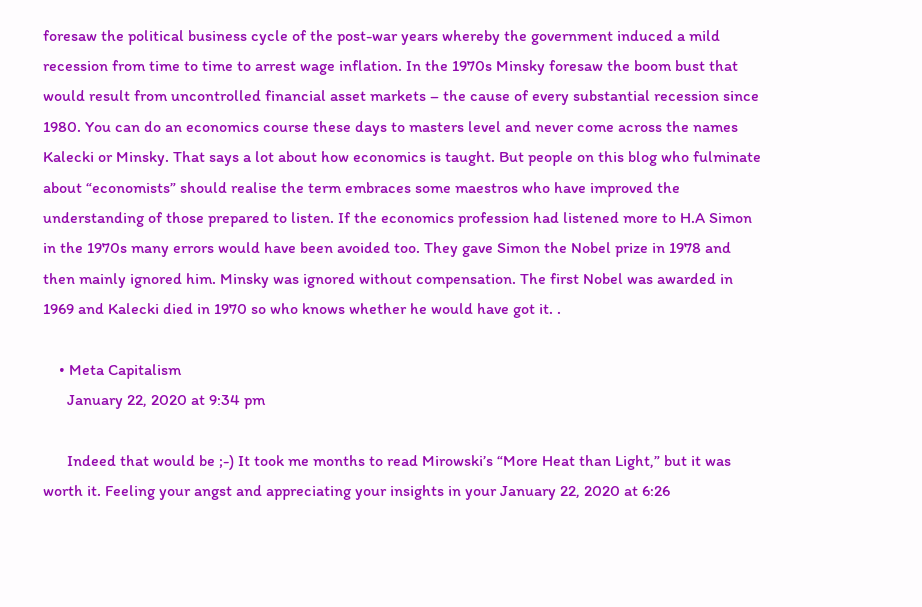foresaw the political business cycle of the post-war years whereby the government induced a mild recession from time to time to arrest wage inflation. In the 1970s Minsky foresaw the boom bust that would result from uncontrolled financial asset markets – the cause of every substantial recession since 1980. You can do an economics course these days to masters level and never come across the names Kalecki or Minsky. That says a lot about how economics is taught. But people on this blog who fulminate about “economists” should realise the term embraces some maestros who have improved the understanding of those prepared to listen. If the economics profession had listened more to H.A Simon in the 1970s many errors would have been avoided too. They gave Simon the Nobel prize in 1978 and then mainly ignored him. Minsky was ignored without compensation. The first Nobel was awarded in 1969 and Kalecki died in 1970 so who knows whether he would have got it. .

    • Meta Capitalism
      January 22, 2020 at 9:34 pm

      Indeed that would be ;-) It took me months to read Mirowski’s “More Heat than Light,” but it was worth it. Feeling your angst and appreciating your insights in your January 22, 2020 at 6:26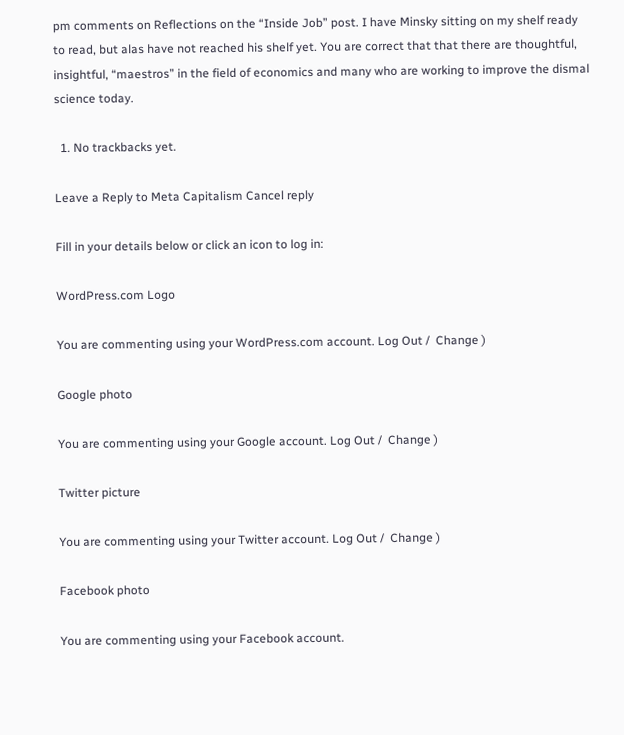pm comments on Reflections on the “Inside Job” post. I have Minsky sitting on my shelf ready to read, but alas have not reached his shelf yet. You are correct that that there are thoughtful, insightful, “maestros” in the field of economics and many who are working to improve the dismal science today.

  1. No trackbacks yet.

Leave a Reply to Meta Capitalism Cancel reply

Fill in your details below or click an icon to log in:

WordPress.com Logo

You are commenting using your WordPress.com account. Log Out /  Change )

Google photo

You are commenting using your Google account. Log Out /  Change )

Twitter picture

You are commenting using your Twitter account. Log Out /  Change )

Facebook photo

You are commenting using your Facebook account.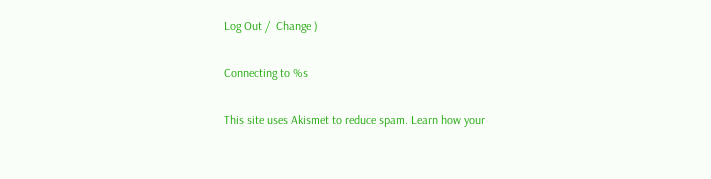Log Out /  Change )

Connecting to %s

This site uses Akismet to reduce spam. Learn how your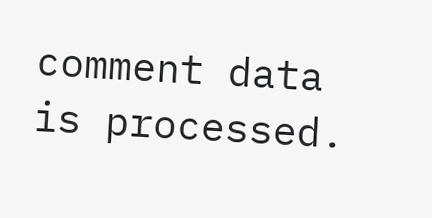comment data is processed.